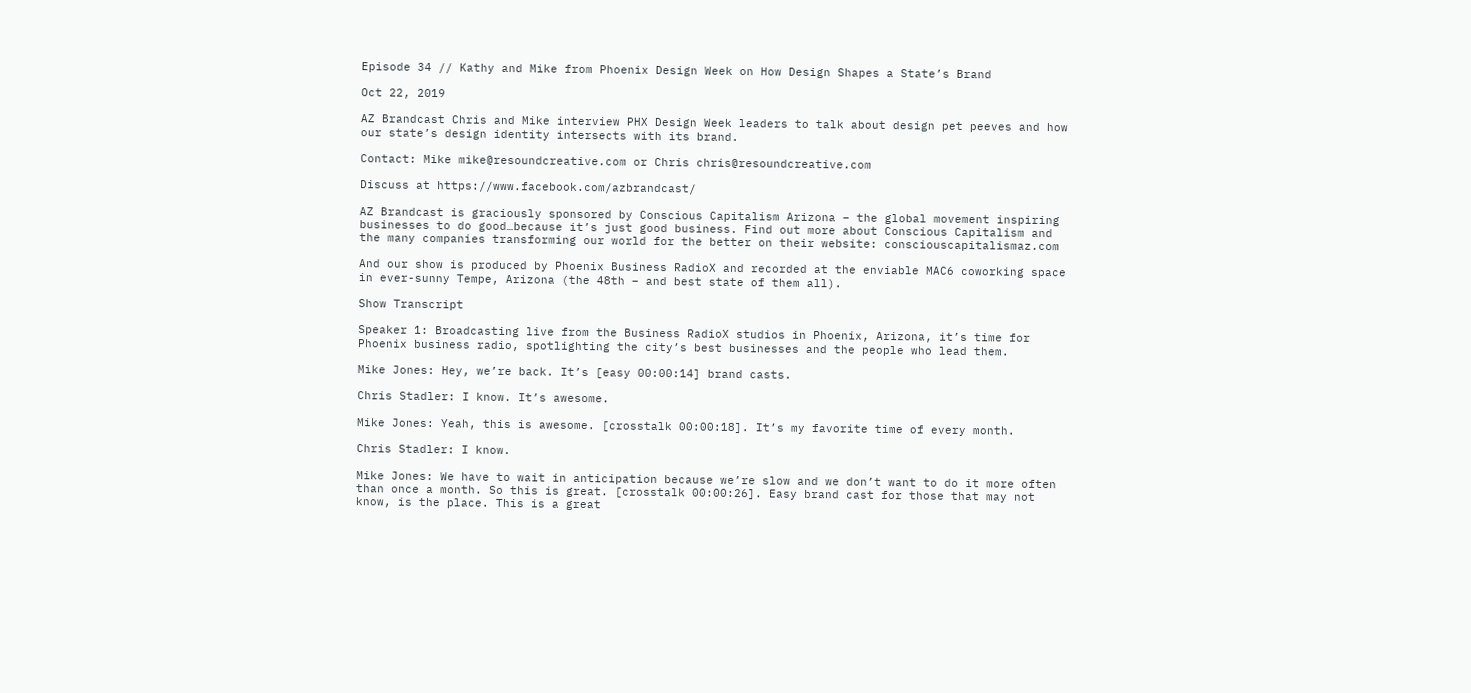Episode 34 // Kathy and Mike from Phoenix Design Week on How Design Shapes a State’s Brand

Oct 22, 2019

AZ Brandcast Chris and Mike interview PHX Design Week leaders to talk about design pet peeves and how our state’s design identity intersects with its brand.

Contact: Mike mike@resoundcreative.com or Chris chris@resoundcreative.com

Discuss at https://www.facebook.com/azbrandcast/

AZ Brandcast is graciously sponsored by Conscious Capitalism Arizona – the global movement inspiring businesses to do good…because it’s just good business. Find out more about Conscious Capitalism and the many companies transforming our world for the better on their website: consciouscapitalismaz.com

And our show is produced by Phoenix Business RadioX and recorded at the enviable MAC6 coworking space in ever-sunny Tempe, Arizona (the 48th – and best state of them all).

Show Transcript

Speaker 1: Broadcasting live from the Business RadioX studios in Phoenix, Arizona, it’s time for Phoenix business radio, spotlighting the city’s best businesses and the people who lead them.

Mike Jones: Hey, we’re back. It’s [easy 00:00:14] brand casts.

Chris Stadler: I know. It’s awesome.

Mike Jones: Yeah, this is awesome. [crosstalk 00:00:18]. It’s my favorite time of every month.

Chris Stadler: I know.

Mike Jones: We have to wait in anticipation because we’re slow and we don’t want to do it more often than once a month. So this is great. [crosstalk 00:00:26]. Easy brand cast for those that may not know, is the place. This is a great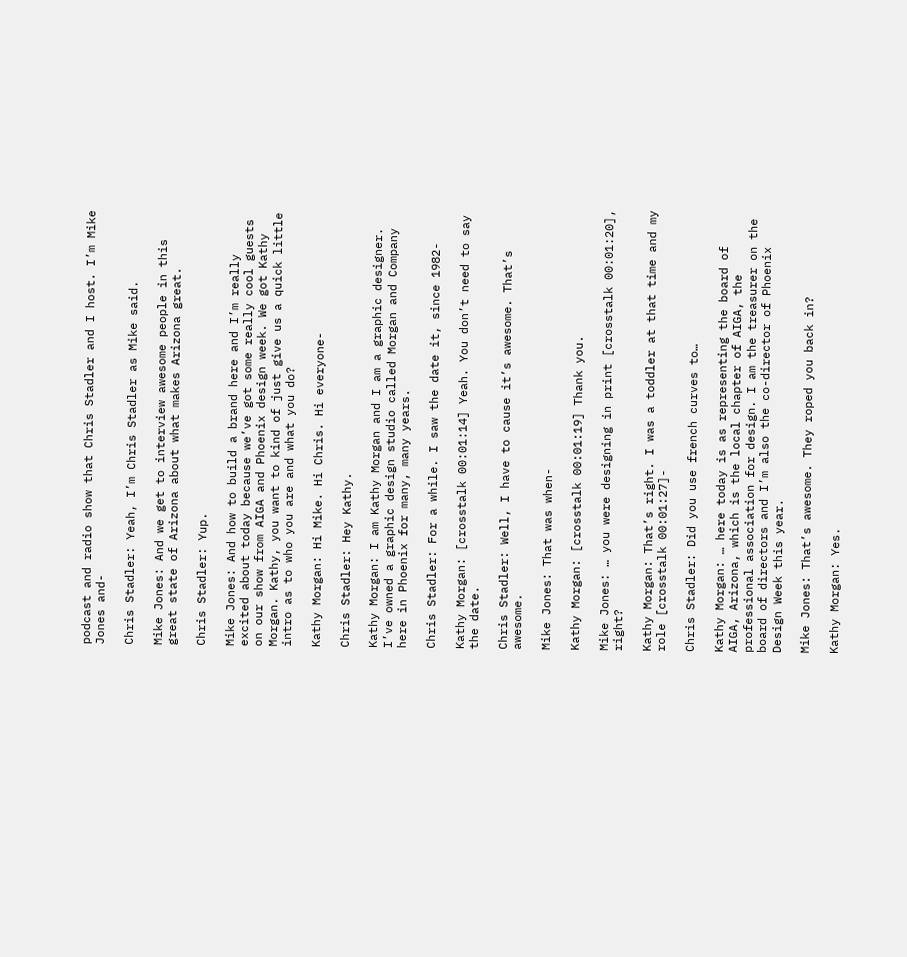podcast and radio show that Chris Stadler and I host. I’m Mike Jones and-

Chris Stadler: Yeah, I’m Chris Stadler as Mike said.

Mike Jones: And we get to interview awesome people in this great state of Arizona about what makes Arizona great.

Chris Stadler: Yup.

Mike Jones: And how to build a brand here and I’m really excited about today because we’ve got some really cool guests on our show from AIGA and Phoenix design week. We got Kathy Morgan. Kathy, you want to kind of just give us a quick little intro as to who you are and what you do?

Kathy Morgan: Hi Mike. Hi Chris. Hi everyone-

Chris Stadler: Hey Kathy.

Kathy Morgan: I am Kathy Morgan and I am a graphic designer. I’ve owned a graphic design studio called Morgan and Company here in Phoenix for many, many years.

Chris Stadler: For a while. I saw the date it, since 1982-

Kathy Morgan: [crosstalk 00:01:14] Yeah. You don’t need to say the date.

Chris Stadler: Well, I have to cause it’s awesome. That’s awesome.

Mike Jones: That was when-

Kathy Morgan: [crosstalk 00:01:19] Thank you.

Mike Jones: … you were designing in print [crosstalk 00:01:20], right?

Kathy Morgan: That’s right. I was a toddler at that time and my role [crosstalk 00:01:27]-

Chris Stadler: Did you use french curves to…

Kathy Morgan: … here today is as representing the board of AIGA, Arizona, which is the local chapter of AIGA, the professional association for design. I am the treasurer on the board of directors and I’m also the co-director of Phoenix Design Week this year.

Mike Jones: That’s awesome. They roped you back in?

Kathy Morgan: Yes.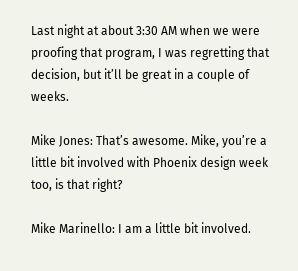Last night at about 3:30 AM when we were proofing that program, I was regretting that decision, but it’ll be great in a couple of weeks.

Mike Jones: That’s awesome. Mike, you’re a little bit involved with Phoenix design week too, is that right?

Mike Marinello: I am a little bit involved.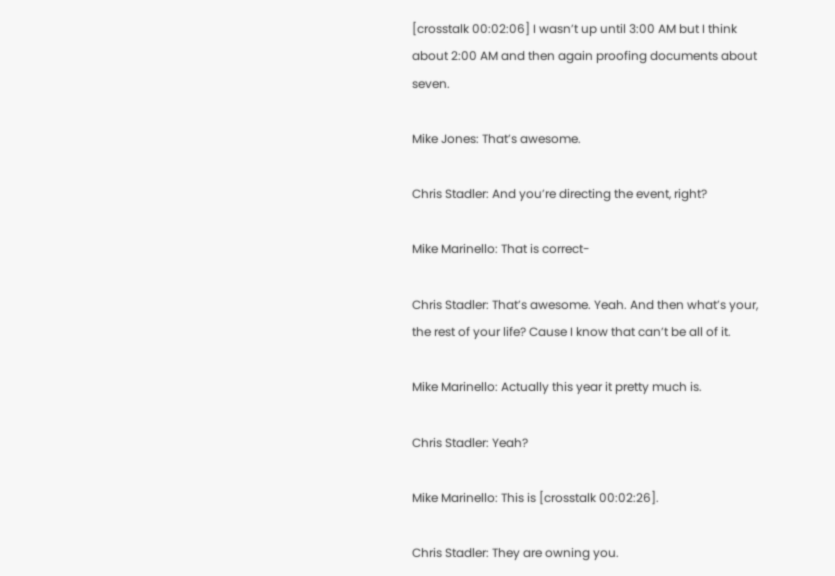[crosstalk 00:02:06] I wasn’t up until 3:00 AM but I think about 2:00 AM and then again proofing documents about seven.

Mike Jones: That’s awesome.

Chris Stadler: And you’re directing the event, right?

Mike Marinello: That is correct-

Chris Stadler: That’s awesome. Yeah. And then what’s your, the rest of your life? Cause I know that can’t be all of it.

Mike Marinello: Actually this year it pretty much is.

Chris Stadler: Yeah?

Mike Marinello: This is [crosstalk 00:02:26].

Chris Stadler: They are owning you.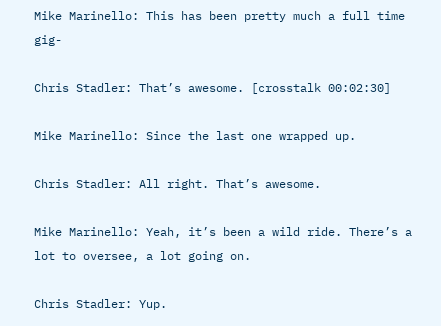Mike Marinello: This has been pretty much a full time gig-

Chris Stadler: That’s awesome. [crosstalk 00:02:30]

Mike Marinello: Since the last one wrapped up.

Chris Stadler: All right. That’s awesome.

Mike Marinello: Yeah, it’s been a wild ride. There’s a lot to oversee, a lot going on.

Chris Stadler: Yup.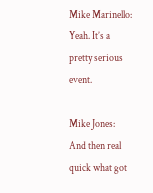Mike Marinello: Yeah. It’s a pretty serious event.

Mike Jones: And then real quick what got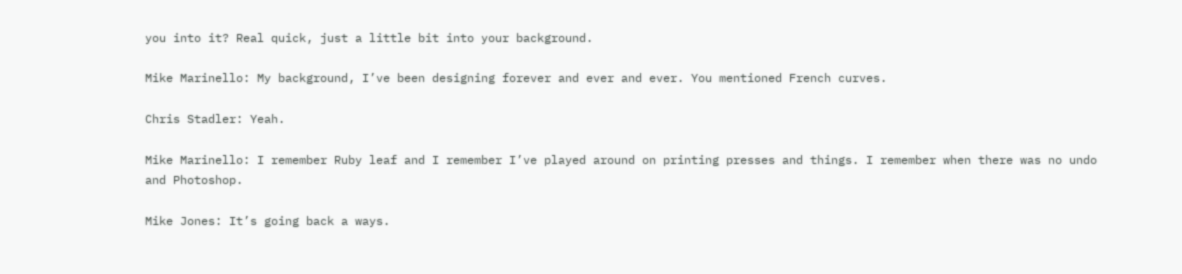you into it? Real quick, just a little bit into your background.

Mike Marinello: My background, I’ve been designing forever and ever and ever. You mentioned French curves.

Chris Stadler: Yeah.

Mike Marinello: I remember Ruby leaf and I remember I’ve played around on printing presses and things. I remember when there was no undo and Photoshop.

Mike Jones: It’s going back a ways.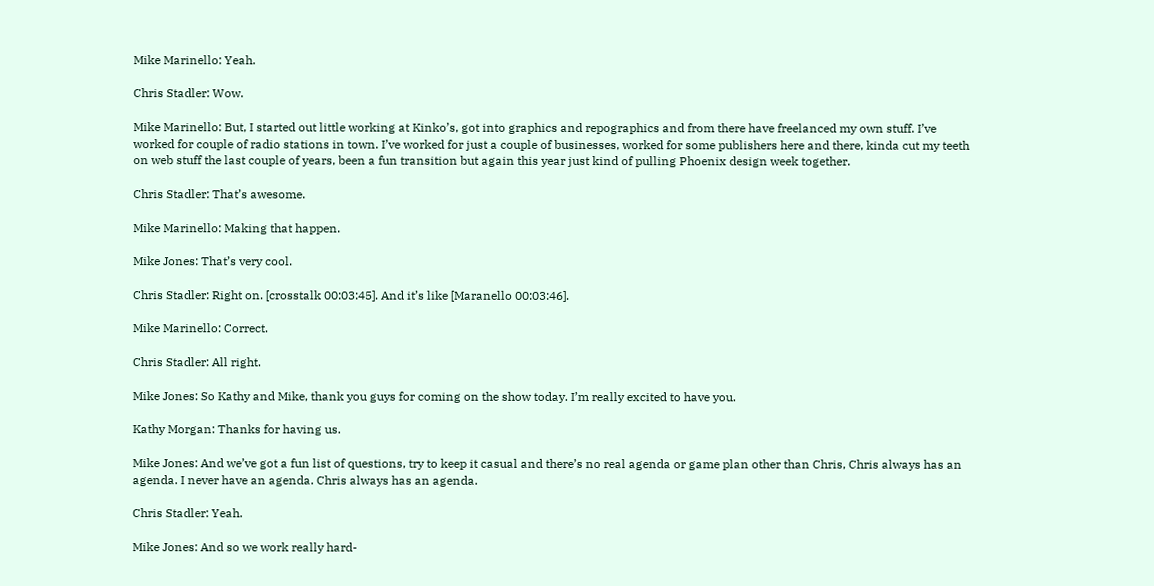Mike Marinello: Yeah.

Chris Stadler: Wow.

Mike Marinello: But, I started out little working at Kinko’s, got into graphics and repographics and from there have freelanced my own stuff. I’ve worked for couple of radio stations in town. I’ve worked for just a couple of businesses, worked for some publishers here and there, kinda cut my teeth on web stuff the last couple of years, been a fun transition but again this year just kind of pulling Phoenix design week together.

Chris Stadler: That’s awesome.

Mike Marinello: Making that happen.

Mike Jones: That’s very cool.

Chris Stadler: Right on. [crosstalk 00:03:45]. And it’s like [Maranello 00:03:46].

Mike Marinello: Correct.

Chris Stadler: All right.

Mike Jones: So Kathy and Mike, thank you guys for coming on the show today. I’m really excited to have you.

Kathy Morgan: Thanks for having us.

Mike Jones: And we’ve got a fun list of questions, try to keep it casual and there’s no real agenda or game plan other than Chris, Chris always has an agenda. I never have an agenda. Chris always has an agenda.

Chris Stadler: Yeah.

Mike Jones: And so we work really hard-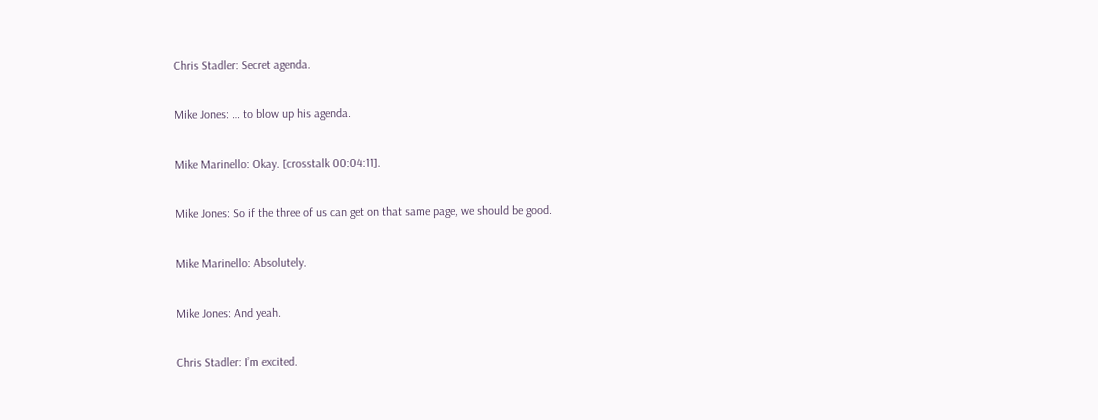Chris Stadler: Secret agenda.

Mike Jones: … to blow up his agenda.

Mike Marinello: Okay. [crosstalk 00:04:11].

Mike Jones: So if the three of us can get on that same page, we should be good.

Mike Marinello: Absolutely.

Mike Jones: And yeah.

Chris Stadler: I’m excited.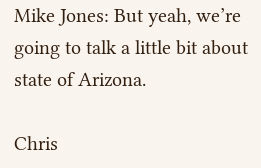Mike Jones: But yeah, we’re going to talk a little bit about state of Arizona.

Chris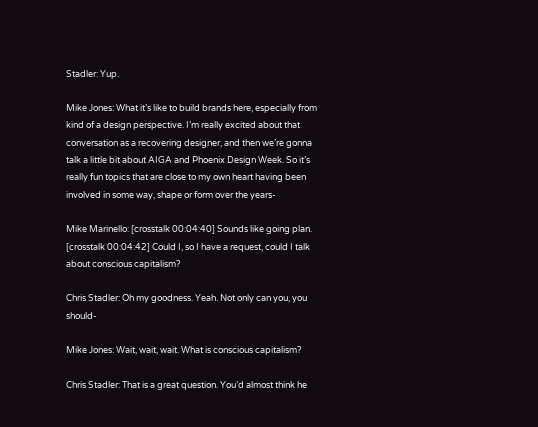Stadler: Yup.

Mike Jones: What it’s like to build brands here, especially from kind of a design perspective. I’m really excited about that conversation as a recovering designer, and then we’re gonna talk a little bit about AIGA and Phoenix Design Week. So it’s really fun topics that are close to my own heart having been involved in some way, shape or form over the years-

Mike Marinello: [crosstalk 00:04:40] Sounds like going plan. [crosstalk 00:04:42] Could I, so I have a request, could I talk about conscious capitalism?

Chris Stadler: Oh my goodness. Yeah. Not only can you, you should-

Mike Jones: Wait, wait, wait. What is conscious capitalism?

Chris Stadler: That is a great question. You’d almost think he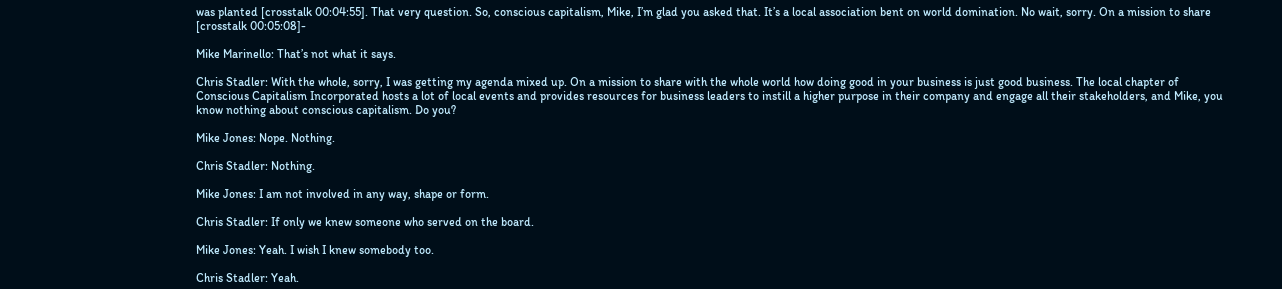was planted [crosstalk 00:04:55]. That very question. So, conscious capitalism, Mike, I’m glad you asked that. It’s a local association bent on world domination. No wait, sorry. On a mission to share [crosstalk 00:05:08]-

Mike Marinello: That’s not what it says.

Chris Stadler: With the whole, sorry, I was getting my agenda mixed up. On a mission to share with the whole world how doing good in your business is just good business. The local chapter of Conscious Capitalism Incorporated hosts a lot of local events and provides resources for business leaders to instill a higher purpose in their company and engage all their stakeholders, and Mike, you know nothing about conscious capitalism. Do you?

Mike Jones: Nope. Nothing.

Chris Stadler: Nothing.

Mike Jones: I am not involved in any way, shape or form.

Chris Stadler: If only we knew someone who served on the board.

Mike Jones: Yeah. I wish I knew somebody too.

Chris Stadler: Yeah.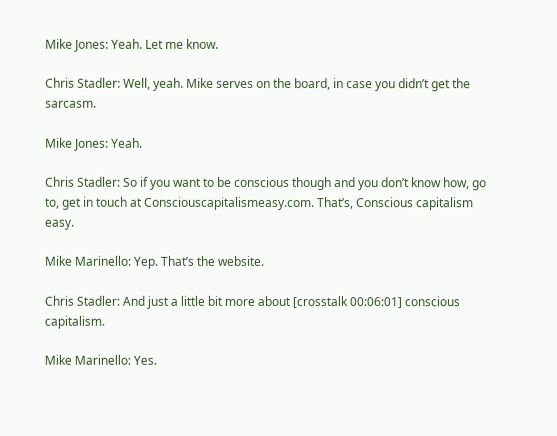Mike Jones: Yeah. Let me know.

Chris Stadler: Well, yeah. Mike serves on the board, in case you didn’t get the sarcasm.

Mike Jones: Yeah.

Chris Stadler: So if you want to be conscious though and you don’t know how, go to, get in touch at Consciouscapitalismeasy.com. That’s, Conscious capitalism easy.

Mike Marinello: Yep. That’s the website.

Chris Stadler: And just a little bit more about [crosstalk 00:06:01] conscious capitalism.

Mike Marinello: Yes.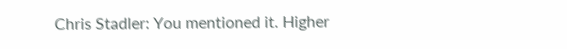Chris Stadler: You mentioned it. Higher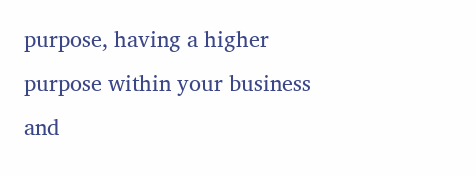purpose, having a higher purpose within your business and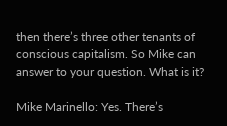then there’s three other tenants of conscious capitalism. So Mike can answer to your question. What is it?

Mike Marinello: Yes. There’s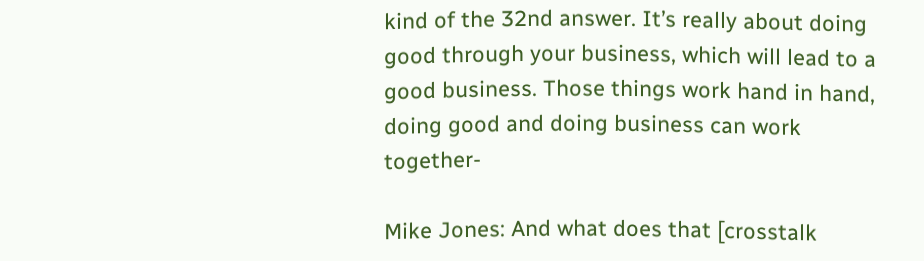kind of the 32nd answer. It’s really about doing good through your business, which will lead to a good business. Those things work hand in hand, doing good and doing business can work together-

Mike Jones: And what does that [crosstalk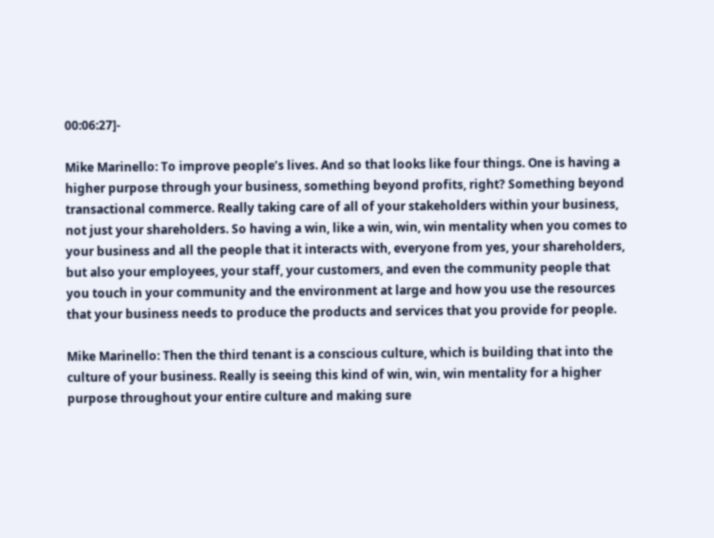00:06:27]-

Mike Marinello: To improve people’s lives. And so that looks like four things. One is having a higher purpose through your business, something beyond profits, right? Something beyond transactional commerce. Really taking care of all of your stakeholders within your business, not just your shareholders. So having a win, like a win, win, win mentality when you comes to your business and all the people that it interacts with, everyone from yes, your shareholders, but also your employees, your staff, your customers, and even the community people that you touch in your community and the environment at large and how you use the resources that your business needs to produce the products and services that you provide for people.

Mike Marinello: Then the third tenant is a conscious culture, which is building that into the culture of your business. Really is seeing this kind of win, win, win mentality for a higher purpose throughout your entire culture and making sure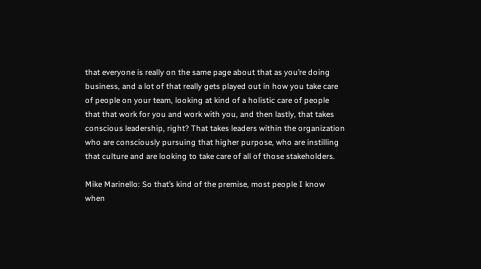that everyone is really on the same page about that as you’re doing business, and a lot of that really gets played out in how you take care of people on your team, looking at kind of a holistic care of people that that work for you and work with you, and then lastly, that takes conscious leadership, right? That takes leaders within the organization who are consciously pursuing that higher purpose, who are instilling that culture and are looking to take care of all of those stakeholders.

Mike Marinello: So that’s kind of the premise, most people I know when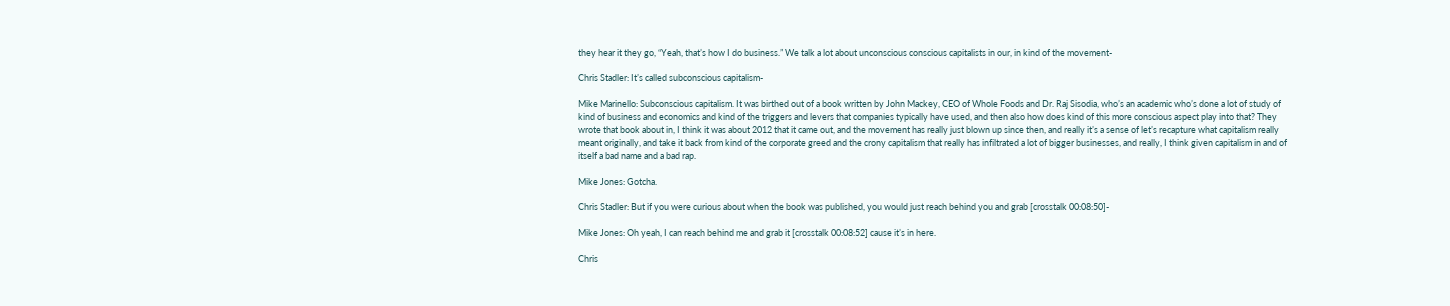they hear it they go, “Yeah, that’s how I do business.” We talk a lot about unconscious conscious capitalists in our, in kind of the movement-

Chris Stadler: It’s called subconscious capitalism-

Mike Marinello: Subconscious capitalism. It was birthed out of a book written by John Mackey, CEO of Whole Foods and Dr. Raj Sisodia, who’s an academic who’s done a lot of study of kind of business and economics and kind of the triggers and levers that companies typically have used, and then also how does kind of this more conscious aspect play into that? They wrote that book about in, I think it was about 2012 that it came out, and the movement has really just blown up since then, and really it’s a sense of let’s recapture what capitalism really meant originally, and take it back from kind of the corporate greed and the crony capitalism that really has infiltrated a lot of bigger businesses, and really, I think given capitalism in and of itself a bad name and a bad rap.

Mike Jones: Gotcha.

Chris Stadler: But if you were curious about when the book was published, you would just reach behind you and grab [crosstalk 00:08:50]-

Mike Jones: Oh yeah, I can reach behind me and grab it [crosstalk 00:08:52] cause it’s in here.

Chris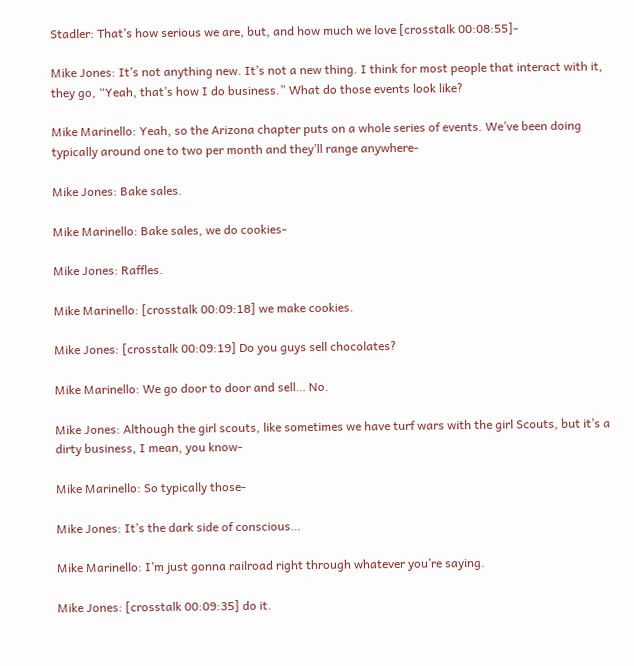Stadler: That’s how serious we are, but, and how much we love [crosstalk 00:08:55]-

Mike Jones: It’s not anything new. It’s not a new thing. I think for most people that interact with it, they go, “Yeah, that’s how I do business.” What do those events look like?

Mike Marinello: Yeah, so the Arizona chapter puts on a whole series of events. We’ve been doing typically around one to two per month and they’ll range anywhere-

Mike Jones: Bake sales.

Mike Marinello: Bake sales, we do cookies-

Mike Jones: Raffles.

Mike Marinello: [crosstalk 00:09:18] we make cookies.

Mike Jones: [crosstalk 00:09:19] Do you guys sell chocolates?

Mike Marinello: We go door to door and sell… No.

Mike Jones: Although the girl scouts, like sometimes we have turf wars with the girl Scouts, but it’s a dirty business, I mean, you know-

Mike Marinello: So typically those-

Mike Jones: It’s the dark side of conscious…

Mike Marinello: I’m just gonna railroad right through whatever you’re saying.

Mike Jones: [crosstalk 00:09:35] do it.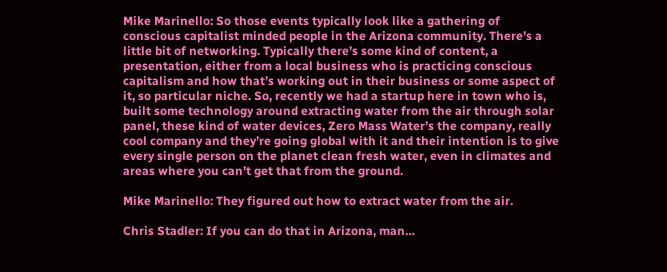Mike Marinello: So those events typically look like a gathering of conscious capitalist minded people in the Arizona community. There’s a little bit of networking. Typically there’s some kind of content, a presentation, either from a local business who is practicing conscious capitalism and how that’s working out in their business or some aspect of it, so particular niche. So, recently we had a startup here in town who is, built some technology around extracting water from the air through solar panel, these kind of water devices, Zero Mass Water’s the company, really cool company and they’re going global with it and their intention is to give every single person on the planet clean fresh water, even in climates and areas where you can’t get that from the ground.

Mike Marinello: They figured out how to extract water from the air.

Chris Stadler: If you can do that in Arizona, man…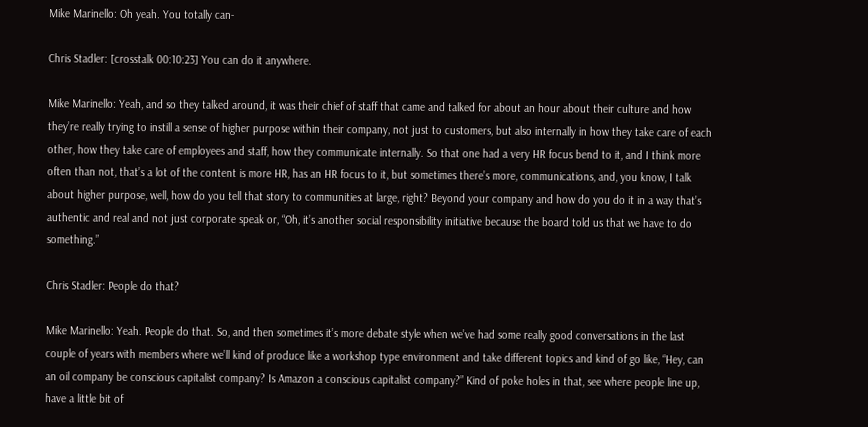Mike Marinello: Oh yeah. You totally can-

Chris Stadler: [crosstalk 00:10:23] You can do it anywhere.

Mike Marinello: Yeah, and so they talked around, it was their chief of staff that came and talked for about an hour about their culture and how they’re really trying to instill a sense of higher purpose within their company, not just to customers, but also internally in how they take care of each other, how they take care of employees and staff, how they communicate internally. So that one had a very HR focus bend to it, and I think more often than not, that’s a lot of the content is more HR, has an HR focus to it, but sometimes there’s more, communications, and, you know, I talk about higher purpose, well, how do you tell that story to communities at large, right? Beyond your company and how do you do it in a way that’s authentic and real and not just corporate speak or, “Oh, it’s another social responsibility initiative because the board told us that we have to do something.”

Chris Stadler: People do that?

Mike Marinello: Yeah. People do that. So, and then sometimes it’s more debate style when we’ve had some really good conversations in the last couple of years with members where we’ll kind of produce like a workshop type environment and take different topics and kind of go like, “Hey, can an oil company be conscious capitalist company? Is Amazon a conscious capitalist company?” Kind of poke holes in that, see where people line up, have a little bit of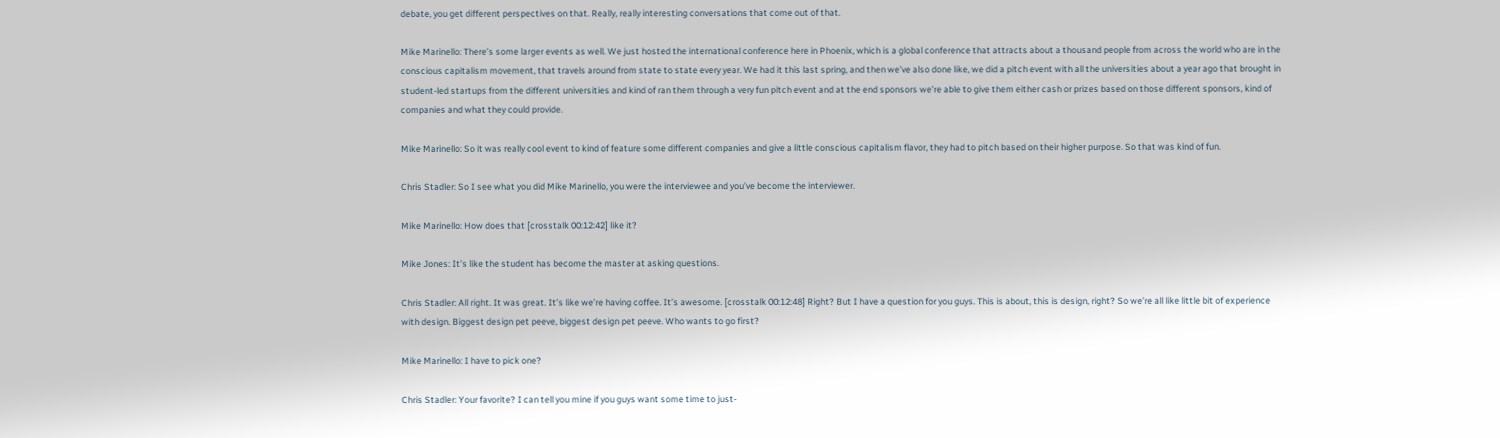debate, you get different perspectives on that. Really, really interesting conversations that come out of that.

Mike Marinello: There’s some larger events as well. We just hosted the international conference here in Phoenix, which is a global conference that attracts about a thousand people from across the world who are in the conscious capitalism movement, that travels around from state to state every year. We had it this last spring, and then we’ve also done like, we did a pitch event with all the universities about a year ago that brought in student-led startups from the different universities and kind of ran them through a very fun pitch event and at the end sponsors we’re able to give them either cash or prizes based on those different sponsors, kind of companies and what they could provide.

Mike Marinello: So it was really cool event to kind of feature some different companies and give a little conscious capitalism flavor, they had to pitch based on their higher purpose. So that was kind of fun.

Chris Stadler: So I see what you did Mike Marinello, you were the interviewee and you’ve become the interviewer.

Mike Marinello: How does that [crosstalk 00:12:42] like it?

Mike Jones: It’s like the student has become the master at asking questions.

Chris Stadler: All right. It was great. It’s like we’re having coffee. It’s awesome. [crosstalk 00:12:48] Right? But I have a question for you guys. This is about, this is design, right? So we’re all like little bit of experience with design. Biggest design pet peeve, biggest design pet peeve. Who wants to go first?

Mike Marinello: I have to pick one?

Chris Stadler: Your favorite? I can tell you mine if you guys want some time to just-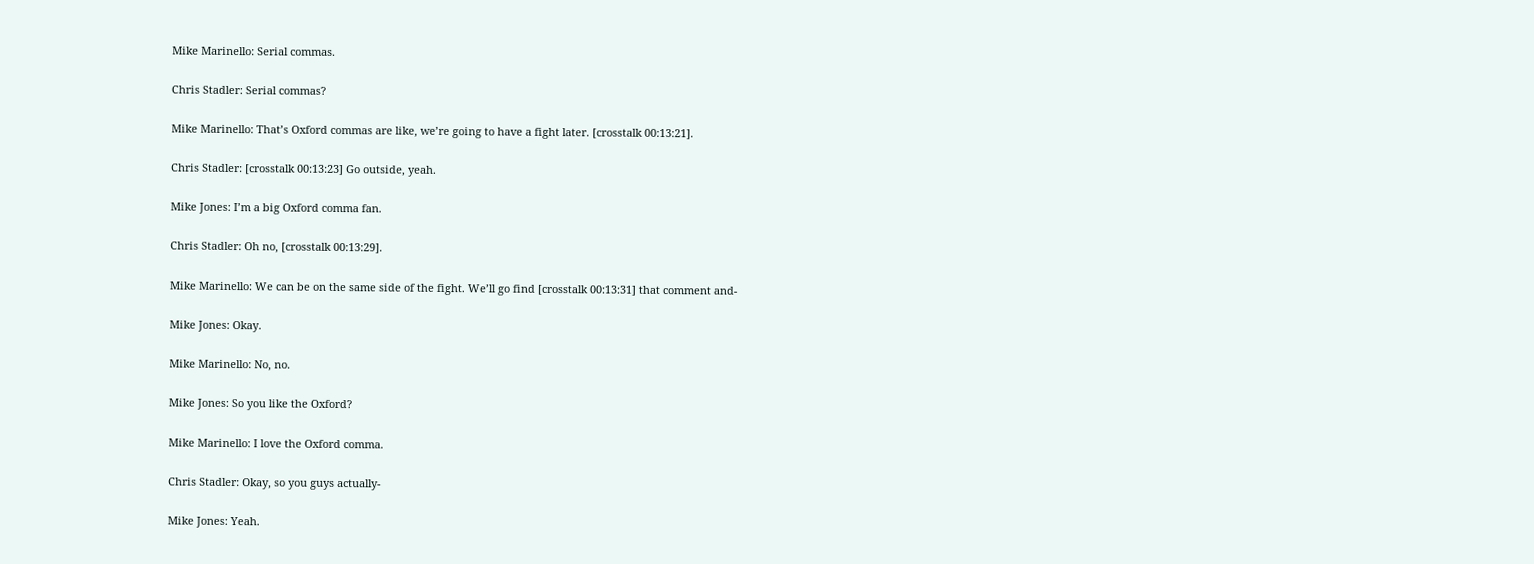Mike Marinello: Serial commas.

Chris Stadler: Serial commas?

Mike Marinello: That’s Oxford commas are like, we’re going to have a fight later. [crosstalk 00:13:21].

Chris Stadler: [crosstalk 00:13:23] Go outside, yeah.

Mike Jones: I’m a big Oxford comma fan.

Chris Stadler: Oh no, [crosstalk 00:13:29].

Mike Marinello: We can be on the same side of the fight. We’ll go find [crosstalk 00:13:31] that comment and-

Mike Jones: Okay.

Mike Marinello: No, no.

Mike Jones: So you like the Oxford?

Mike Marinello: I love the Oxford comma.

Chris Stadler: Okay, so you guys actually-

Mike Jones: Yeah.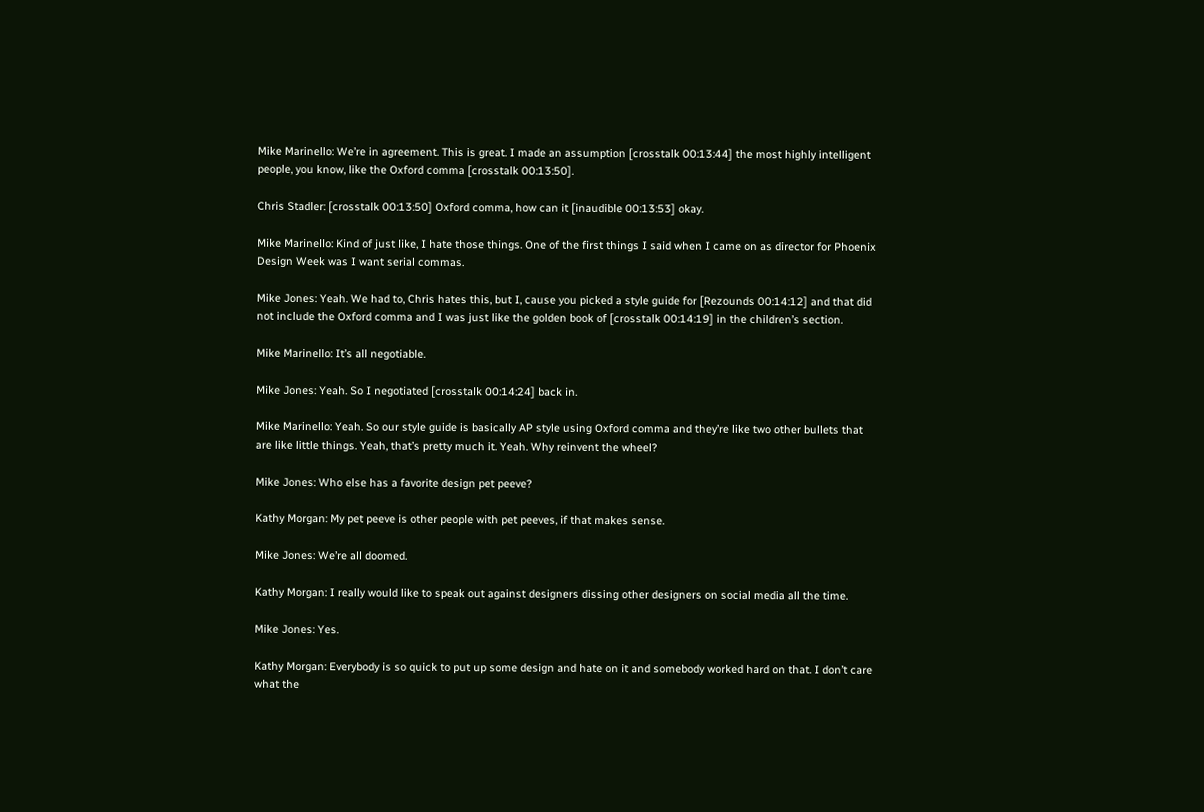Mike Marinello: We’re in agreement. This is great. I made an assumption [crosstalk 00:13:44] the most highly intelligent people, you know, like the Oxford comma [crosstalk 00:13:50].

Chris Stadler: [crosstalk 00:13:50] Oxford comma, how can it [inaudible 00:13:53] okay.

Mike Marinello: Kind of just like, I hate those things. One of the first things I said when I came on as director for Phoenix Design Week was I want serial commas.

Mike Jones: Yeah. We had to, Chris hates this, but I, cause you picked a style guide for [Rezounds 00:14:12] and that did not include the Oxford comma and I was just like the golden book of [crosstalk 00:14:19] in the children’s section.

Mike Marinello: It’s all negotiable.

Mike Jones: Yeah. So I negotiated [crosstalk 00:14:24] back in.

Mike Marinello: Yeah. So our style guide is basically AP style using Oxford comma and they’re like two other bullets that are like little things. Yeah, that’s pretty much it. Yeah. Why reinvent the wheel?

Mike Jones: Who else has a favorite design pet peeve?

Kathy Morgan: My pet peeve is other people with pet peeves, if that makes sense.

Mike Jones: We’re all doomed.

Kathy Morgan: I really would like to speak out against designers dissing other designers on social media all the time.

Mike Jones: Yes.

Kathy Morgan: Everybody is so quick to put up some design and hate on it and somebody worked hard on that. I don’t care what the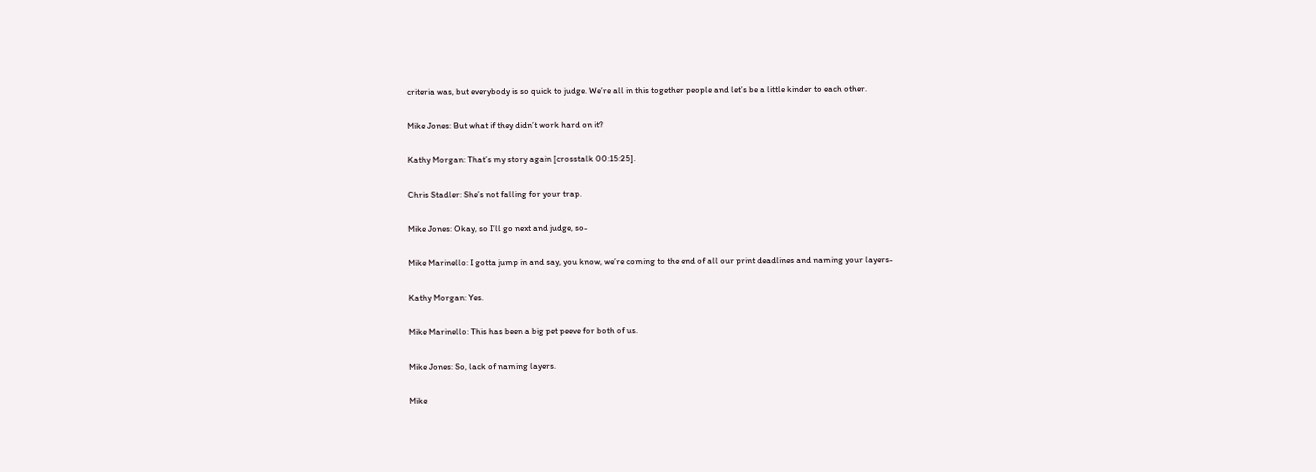criteria was, but everybody is so quick to judge. We’re all in this together people and let’s be a little kinder to each other.

Mike Jones: But what if they didn’t work hard on it?

Kathy Morgan: That’s my story again [crosstalk 00:15:25].

Chris Stadler: She’s not falling for your trap.

Mike Jones: Okay, so I’ll go next and judge, so-

Mike Marinello: I gotta jump in and say, you know, we’re coming to the end of all our print deadlines and naming your layers-

Kathy Morgan: Yes.

Mike Marinello: This has been a big pet peeve for both of us.

Mike Jones: So, lack of naming layers.

Mike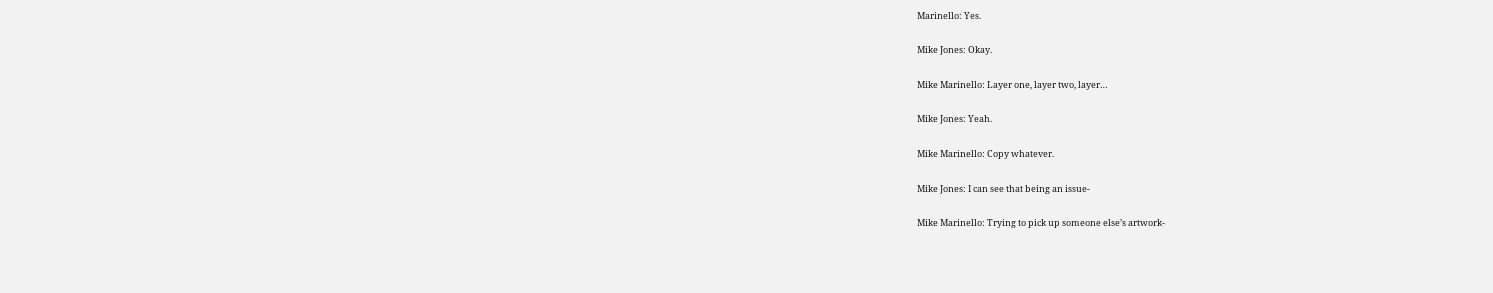Marinello: Yes.

Mike Jones: Okay.

Mike Marinello: Layer one, layer two, layer…

Mike Jones: Yeah.

Mike Marinello: Copy whatever.

Mike Jones: I can see that being an issue-

Mike Marinello: Trying to pick up someone else’s artwork-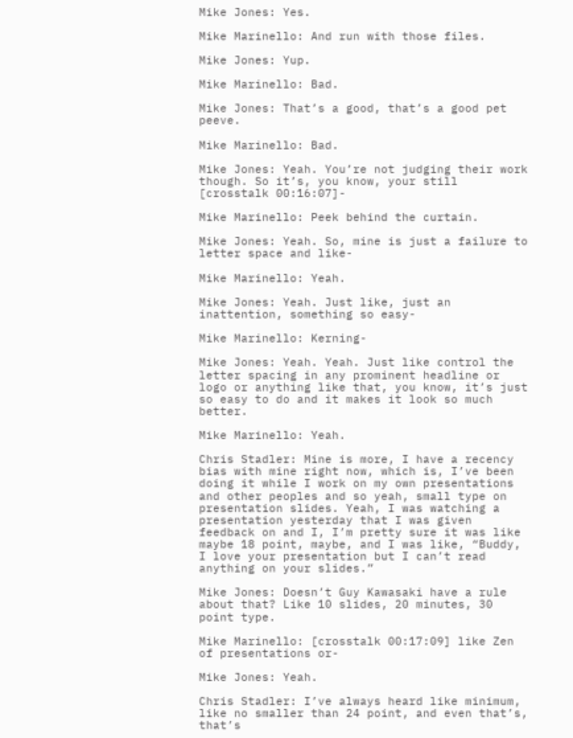Mike Jones: Yes.

Mike Marinello: And run with those files.

Mike Jones: Yup.

Mike Marinello: Bad.

Mike Jones: That’s a good, that’s a good pet peeve.

Mike Marinello: Bad.

Mike Jones: Yeah. You’re not judging their work though. So it’s, you know, your still [crosstalk 00:16:07]-

Mike Marinello: Peek behind the curtain.

Mike Jones: Yeah. So, mine is just a failure to letter space and like-

Mike Marinello: Yeah.

Mike Jones: Yeah. Just like, just an inattention, something so easy-

Mike Marinello: Kerning-

Mike Jones: Yeah. Yeah. Just like control the letter spacing in any prominent headline or logo or anything like that, you know, it’s just so easy to do and it makes it look so much better.

Mike Marinello: Yeah.

Chris Stadler: Mine is more, I have a recency bias with mine right now, which is, I’ve been doing it while I work on my own presentations and other peoples and so yeah, small type on presentation slides. Yeah, I was watching a presentation yesterday that I was given feedback on and I, I’m pretty sure it was like maybe 18 point, maybe, and I was like, “Buddy, I love your presentation but I can’t read anything on your slides.”

Mike Jones: Doesn’t Guy Kawasaki have a rule about that? Like 10 slides, 20 minutes, 30 point type.

Mike Marinello: [crosstalk 00:17:09] like Zen of presentations or-

Mike Jones: Yeah.

Chris Stadler: I’ve always heard like minimum, like no smaller than 24 point, and even that’s, that’s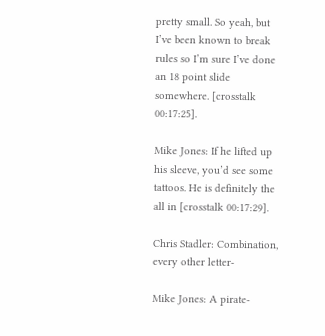pretty small. So yeah, but I’ve been known to break rules so I’m sure I’ve done an 18 point slide somewhere. [crosstalk 00:17:25].

Mike Jones: If he lifted up his sleeve, you’d see some tattoos. He is definitely the all in [crosstalk 00:17:29].

Chris Stadler: Combination, every other letter-

Mike Jones: A pirate-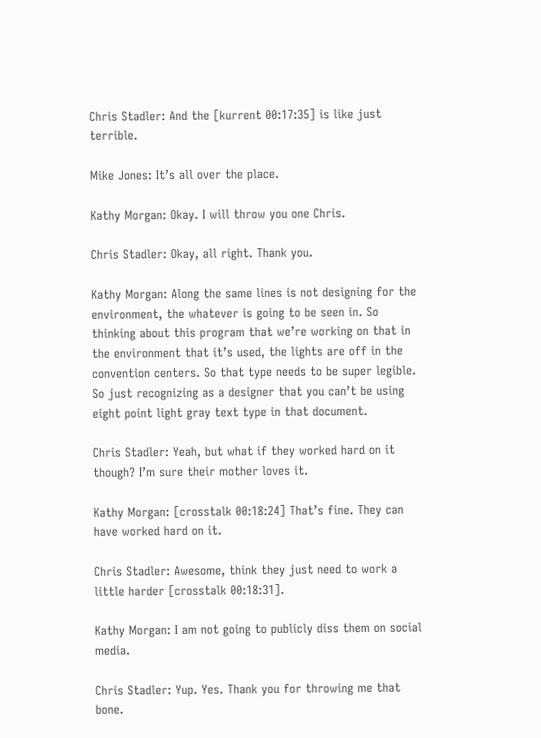Chris Stadler: And the [kurrent 00:17:35] is like just terrible.

Mike Jones: It’s all over the place.

Kathy Morgan: Okay. I will throw you one Chris.

Chris Stadler: Okay, all right. Thank you.

Kathy Morgan: Along the same lines is not designing for the environment, the whatever is going to be seen in. So thinking about this program that we’re working on that in the environment that it’s used, the lights are off in the convention centers. So that type needs to be super legible. So just recognizing as a designer that you can’t be using eight point light gray text type in that document.

Chris Stadler: Yeah, but what if they worked hard on it though? I’m sure their mother loves it.

Kathy Morgan: [crosstalk 00:18:24] That’s fine. They can have worked hard on it.

Chris Stadler: Awesome, think they just need to work a little harder [crosstalk 00:18:31].

Kathy Morgan: I am not going to publicly diss them on social media.

Chris Stadler: Yup. Yes. Thank you for throwing me that bone.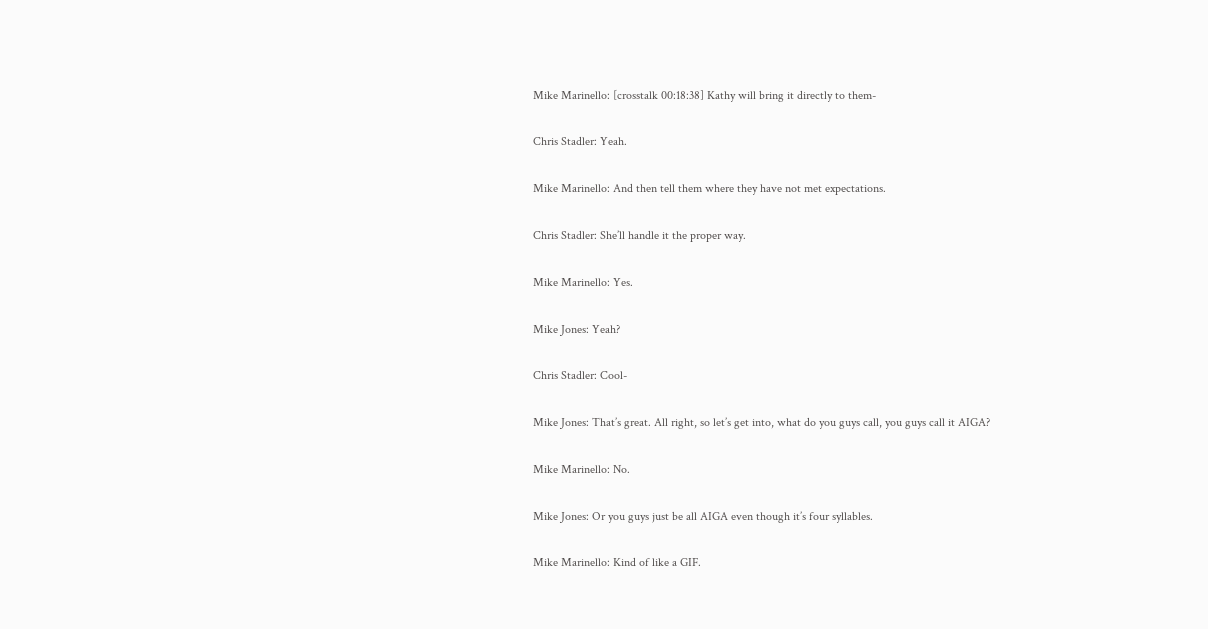Mike Marinello: [crosstalk 00:18:38] Kathy will bring it directly to them-

Chris Stadler: Yeah.

Mike Marinello: And then tell them where they have not met expectations.

Chris Stadler: She’ll handle it the proper way.

Mike Marinello: Yes.

Mike Jones: Yeah?

Chris Stadler: Cool-

Mike Jones: That’s great. All right, so let’s get into, what do you guys call, you guys call it AIGA?

Mike Marinello: No.

Mike Jones: Or you guys just be all AIGA even though it’s four syllables.

Mike Marinello: Kind of like a GIF.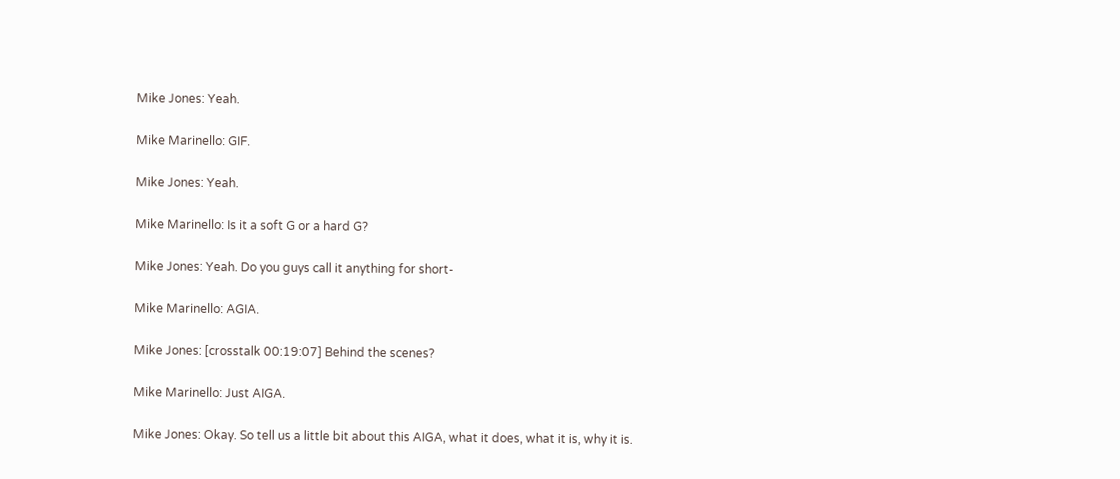Mike Jones: Yeah.

Mike Marinello: GIF.

Mike Jones: Yeah.

Mike Marinello: Is it a soft G or a hard G?

Mike Jones: Yeah. Do you guys call it anything for short-

Mike Marinello: AGIA.

Mike Jones: [crosstalk 00:19:07] Behind the scenes?

Mike Marinello: Just AIGA.

Mike Jones: Okay. So tell us a little bit about this AIGA, what it does, what it is, why it is.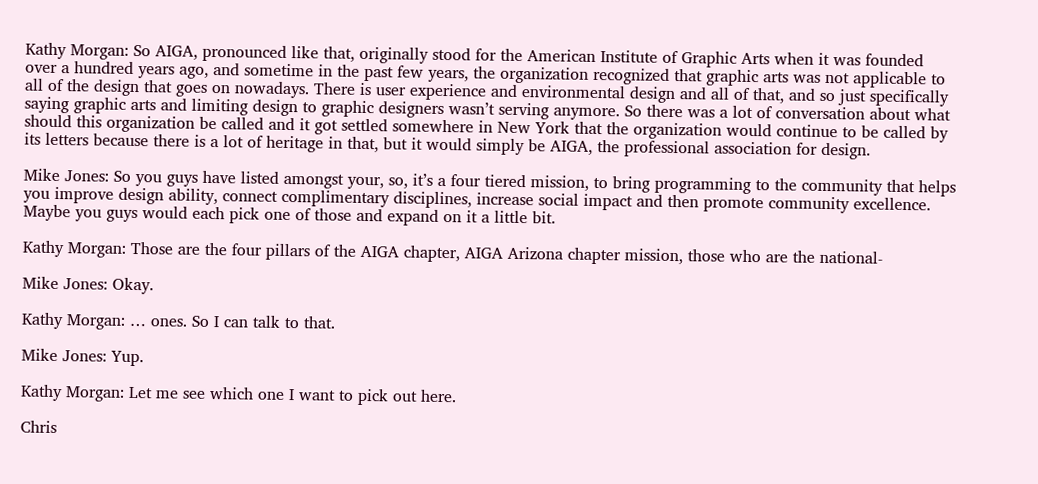Kathy Morgan: So AIGA, pronounced like that, originally stood for the American Institute of Graphic Arts when it was founded over a hundred years ago, and sometime in the past few years, the organization recognized that graphic arts was not applicable to all of the design that goes on nowadays. There is user experience and environmental design and all of that, and so just specifically saying graphic arts and limiting design to graphic designers wasn’t serving anymore. So there was a lot of conversation about what should this organization be called and it got settled somewhere in New York that the organization would continue to be called by its letters because there is a lot of heritage in that, but it would simply be AIGA, the professional association for design.

Mike Jones: So you guys have listed amongst your, so, it’s a four tiered mission, to bring programming to the community that helps you improve design ability, connect complimentary disciplines, increase social impact and then promote community excellence. Maybe you guys would each pick one of those and expand on it a little bit.

Kathy Morgan: Those are the four pillars of the AIGA chapter, AIGA Arizona chapter mission, those who are the national-

Mike Jones: Okay.

Kathy Morgan: … ones. So I can talk to that.

Mike Jones: Yup.

Kathy Morgan: Let me see which one I want to pick out here.

Chris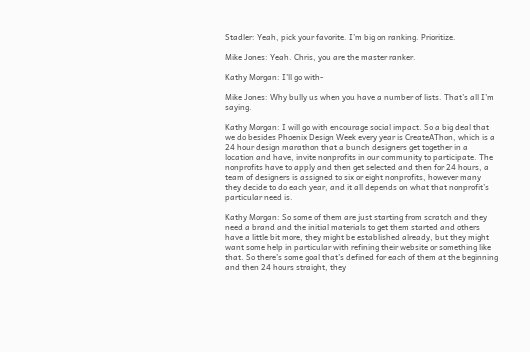Stadler: Yeah, pick your favorite. I’m big on ranking. Prioritize.

Mike Jones: Yeah. Chris, you are the master ranker.

Kathy Morgan: I’ll go with-

Mike Jones: Why bully us when you have a number of lists. That’s all I’m saying.

Kathy Morgan: I will go with encourage social impact. So a big deal that we do besides Phoenix Design Week every year is CreateAThon, which is a 24 hour design marathon that a bunch designers get together in a location and have, invite nonprofits in our community to participate. The nonprofits have to apply and then get selected and then for 24 hours, a team of designers is assigned to six or eight nonprofits, however many they decide to do each year, and it all depends on what that nonprofit’s particular need is.

Kathy Morgan: So some of them are just starting from scratch and they need a brand and the initial materials to get them started and others have a little bit more, they might be established already, but they might want some help in particular with refining their website or something like that. So there’s some goal that’s defined for each of them at the beginning and then 24 hours straight, they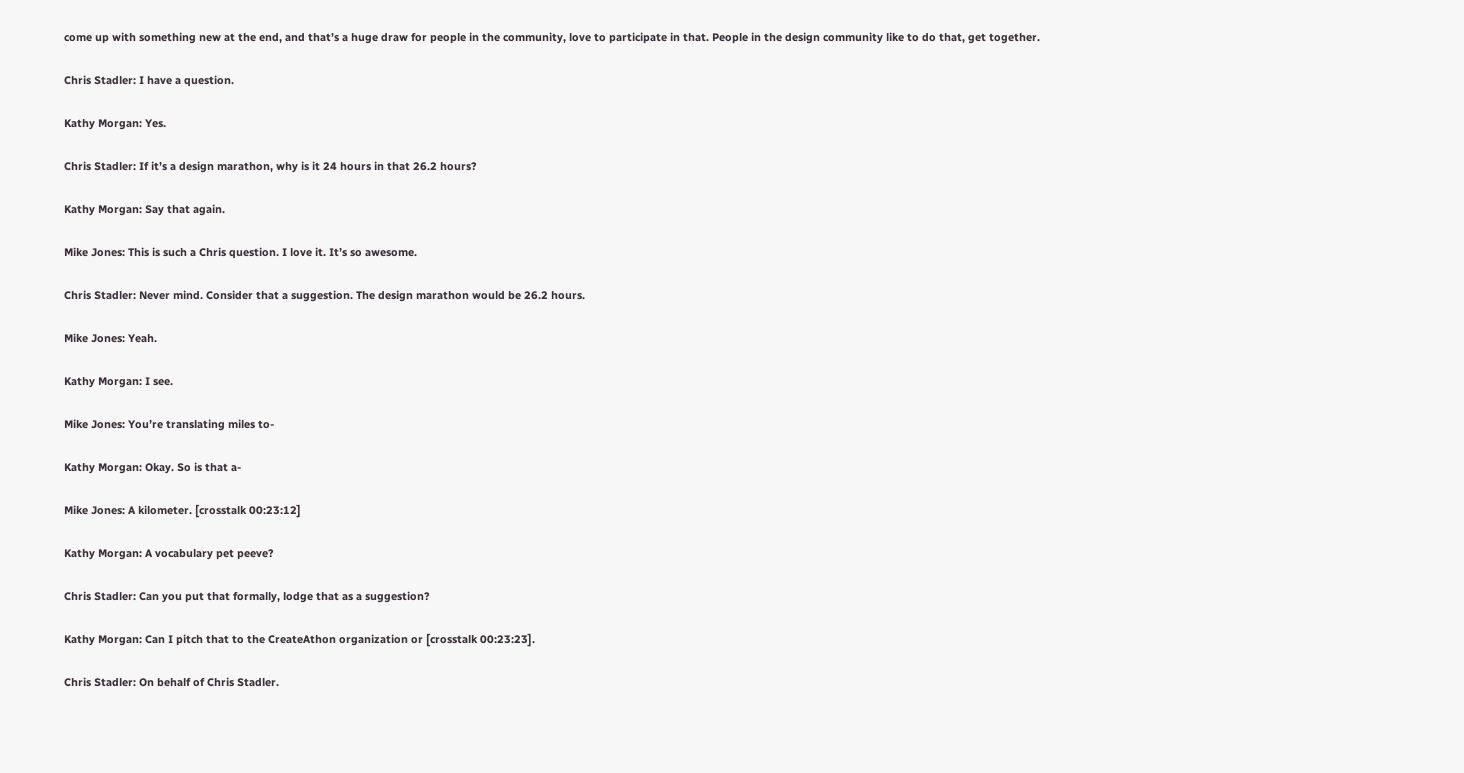come up with something new at the end, and that’s a huge draw for people in the community, love to participate in that. People in the design community like to do that, get together.

Chris Stadler: I have a question.

Kathy Morgan: Yes.

Chris Stadler: If it’s a design marathon, why is it 24 hours in that 26.2 hours?

Kathy Morgan: Say that again.

Mike Jones: This is such a Chris question. I love it. It’s so awesome.

Chris Stadler: Never mind. Consider that a suggestion. The design marathon would be 26.2 hours.

Mike Jones: Yeah.

Kathy Morgan: I see.

Mike Jones: You’re translating miles to-

Kathy Morgan: Okay. So is that a-

Mike Jones: A kilometer. [crosstalk 00:23:12]

Kathy Morgan: A vocabulary pet peeve?

Chris Stadler: Can you put that formally, lodge that as a suggestion?

Kathy Morgan: Can I pitch that to the CreateAthon organization or [crosstalk 00:23:23].

Chris Stadler: On behalf of Chris Stadler.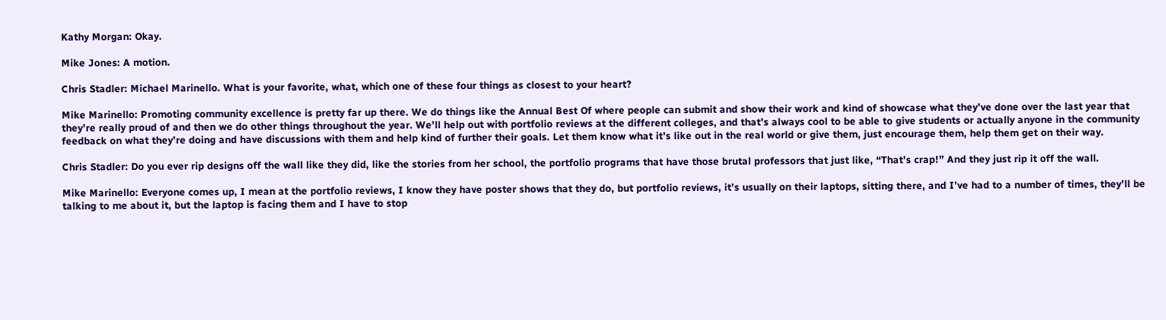Kathy Morgan: Okay.

Mike Jones: A motion.

Chris Stadler: Michael Marinello. What is your favorite, what, which one of these four things as closest to your heart?

Mike Marinello: Promoting community excellence is pretty far up there. We do things like the Annual Best Of where people can submit and show their work and kind of showcase what they’ve done over the last year that they’re really proud of and then we do other things throughout the year. We’ll help out with portfolio reviews at the different colleges, and that’s always cool to be able to give students or actually anyone in the community feedback on what they’re doing and have discussions with them and help kind of further their goals. Let them know what it’s like out in the real world or give them, just encourage them, help them get on their way.

Chris Stadler: Do you ever rip designs off the wall like they did, like the stories from her school, the portfolio programs that have those brutal professors that just like, “That’s crap!” And they just rip it off the wall.

Mike Marinello: Everyone comes up, I mean at the portfolio reviews, I know they have poster shows that they do, but portfolio reviews, it’s usually on their laptops, sitting there, and I’ve had to a number of times, they’ll be talking to me about it, but the laptop is facing them and I have to stop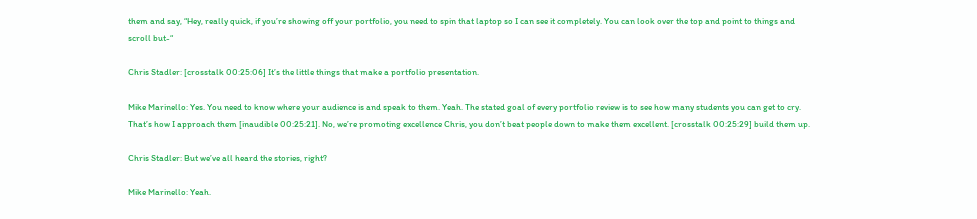them and say, “Hey, really quick, if you’re showing off your portfolio, you need to spin that laptop so I can see it completely. You can look over the top and point to things and scroll but-“

Chris Stadler: [crosstalk 00:25:06] It’s the little things that make a portfolio presentation.

Mike Marinello: Yes. You need to know where your audience is and speak to them. Yeah. The stated goal of every portfolio review is to see how many students you can get to cry. That’s how I approach them [inaudible 00:25:21]. No, we’re promoting excellence Chris, you don’t beat people down to make them excellent. [crosstalk 00:25:29] build them up.

Chris Stadler: But we’ve all heard the stories, right?

Mike Marinello: Yeah.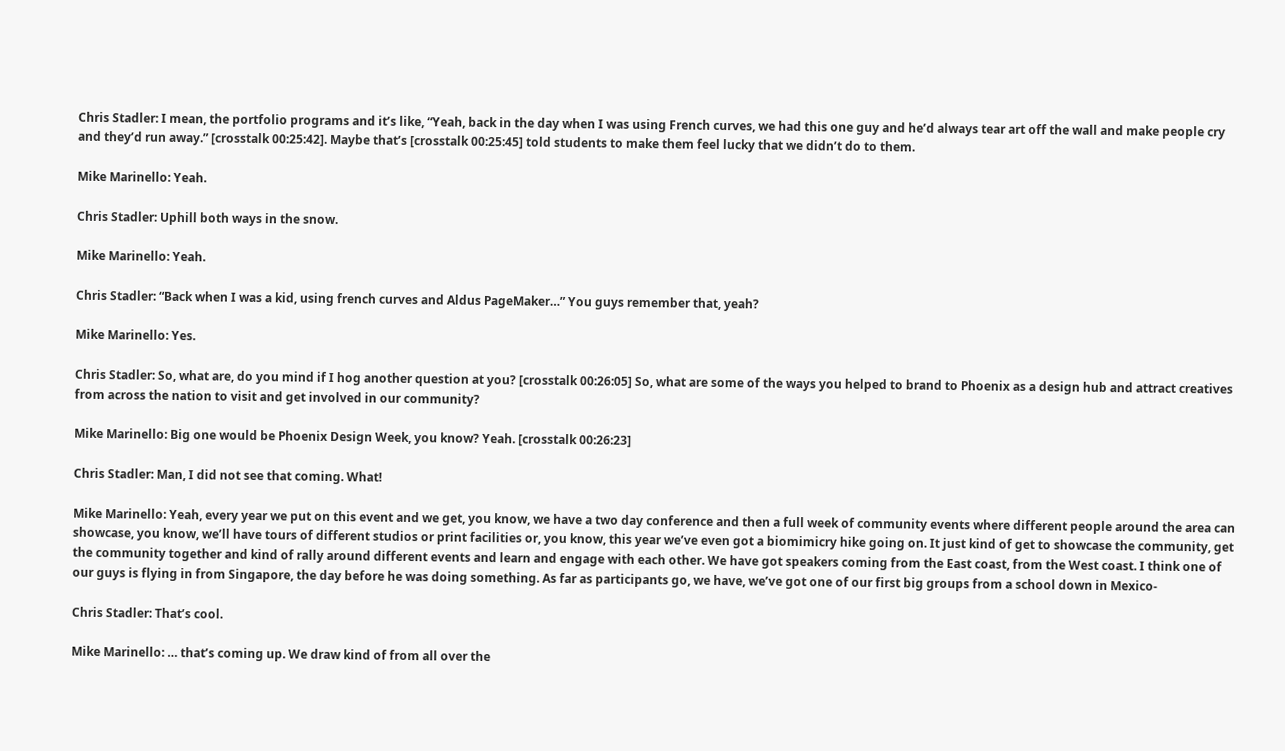Chris Stadler: I mean, the portfolio programs and it’s like, “Yeah, back in the day when I was using French curves, we had this one guy and he’d always tear art off the wall and make people cry and they’d run away.” [crosstalk 00:25:42]. Maybe that’s [crosstalk 00:25:45] told students to make them feel lucky that we didn’t do to them.

Mike Marinello: Yeah.

Chris Stadler: Uphill both ways in the snow.

Mike Marinello: Yeah.

Chris Stadler: “Back when I was a kid, using french curves and Aldus PageMaker…” You guys remember that, yeah?

Mike Marinello: Yes.

Chris Stadler: So, what are, do you mind if I hog another question at you? [crosstalk 00:26:05] So, what are some of the ways you helped to brand to Phoenix as a design hub and attract creatives from across the nation to visit and get involved in our community?

Mike Marinello: Big one would be Phoenix Design Week, you know? Yeah. [crosstalk 00:26:23]

Chris Stadler: Man, I did not see that coming. What!

Mike Marinello: Yeah, every year we put on this event and we get, you know, we have a two day conference and then a full week of community events where different people around the area can showcase, you know, we’ll have tours of different studios or print facilities or, you know, this year we’ve even got a biomimicry hike going on. It just kind of get to showcase the community, get the community together and kind of rally around different events and learn and engage with each other. We have got speakers coming from the East coast, from the West coast. I think one of our guys is flying in from Singapore, the day before he was doing something. As far as participants go, we have, we’ve got one of our first big groups from a school down in Mexico-

Chris Stadler: That’s cool.

Mike Marinello: … that’s coming up. We draw kind of from all over the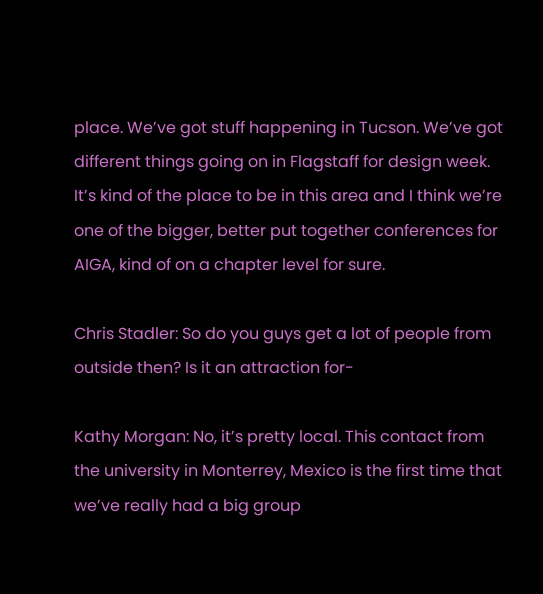place. We’ve got stuff happening in Tucson. We’ve got different things going on in Flagstaff for design week. It’s kind of the place to be in this area and I think we’re one of the bigger, better put together conferences for AIGA, kind of on a chapter level for sure.

Chris Stadler: So do you guys get a lot of people from outside then? Is it an attraction for-

Kathy Morgan: No, it’s pretty local. This contact from the university in Monterrey, Mexico is the first time that we’ve really had a big group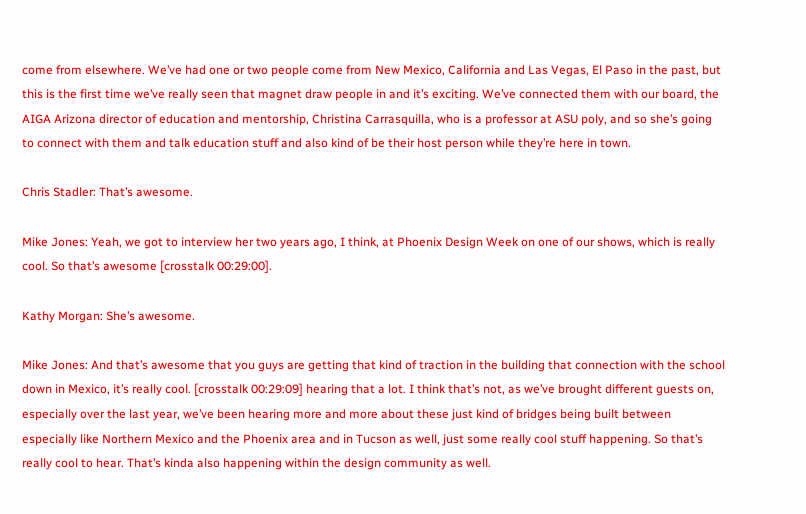come from elsewhere. We’ve had one or two people come from New Mexico, California and Las Vegas, El Paso in the past, but this is the first time we’ve really seen that magnet draw people in and it’s exciting. We’ve connected them with our board, the AIGA Arizona director of education and mentorship, Christina Carrasquilla, who is a professor at ASU poly, and so she’s going to connect with them and talk education stuff and also kind of be their host person while they’re here in town.

Chris Stadler: That’s awesome.

Mike Jones: Yeah, we got to interview her two years ago, I think, at Phoenix Design Week on one of our shows, which is really cool. So that’s awesome [crosstalk 00:29:00].

Kathy Morgan: She’s awesome.

Mike Jones: And that’s awesome that you guys are getting that kind of traction in the building that connection with the school down in Mexico, it’s really cool. [crosstalk 00:29:09] hearing that a lot. I think that’s not, as we’ve brought different guests on, especially over the last year, we’ve been hearing more and more about these just kind of bridges being built between especially like Northern Mexico and the Phoenix area and in Tucson as well, just some really cool stuff happening. So that’s really cool to hear. That’s kinda also happening within the design community as well.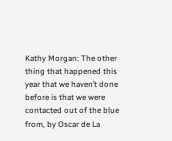Kathy Morgan: The other thing that happened this year that we haven’t done before is that we were contacted out of the blue from, by Oscar de La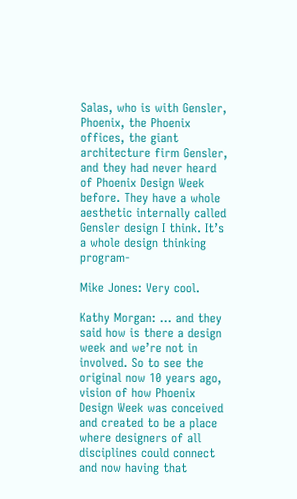Salas, who is with Gensler, Phoenix, the Phoenix offices, the giant architecture firm Gensler, and they had never heard of Phoenix Design Week before. They have a whole aesthetic internally called Gensler design I think. It’s a whole design thinking program-

Mike Jones: Very cool.

Kathy Morgan: … and they said how is there a design week and we’re not in involved. So to see the original now 10 years ago, vision of how Phoenix Design Week was conceived and created to be a place where designers of all disciplines could connect and now having that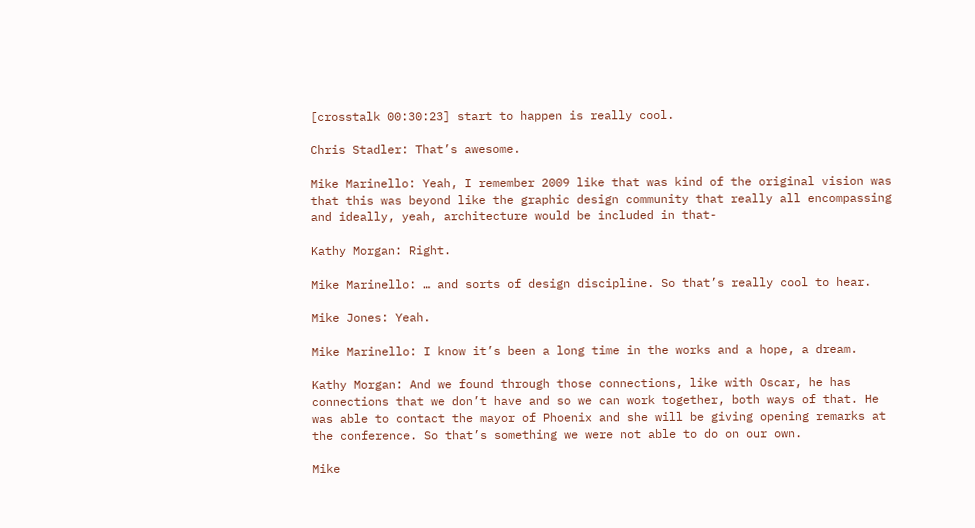[crosstalk 00:30:23] start to happen is really cool.

Chris Stadler: That’s awesome.

Mike Marinello: Yeah, I remember 2009 like that was kind of the original vision was that this was beyond like the graphic design community that really all encompassing and ideally, yeah, architecture would be included in that-

Kathy Morgan: Right.

Mike Marinello: … and sorts of design discipline. So that’s really cool to hear.

Mike Jones: Yeah.

Mike Marinello: I know it’s been a long time in the works and a hope, a dream.

Kathy Morgan: And we found through those connections, like with Oscar, he has connections that we don’t have and so we can work together, both ways of that. He was able to contact the mayor of Phoenix and she will be giving opening remarks at the conference. So that’s something we were not able to do on our own.

Mike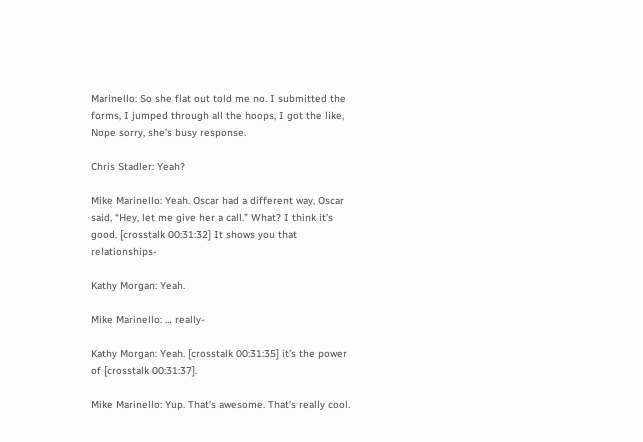Marinello: So she flat out told me no. I submitted the forms, I jumped through all the hoops, I got the like, Nope sorry, she’s busy response.

Chris Stadler: Yeah?

Mike Marinello: Yeah. Oscar had a different way, Oscar said, “Hey, let me give her a call.” What? I think it’s good. [crosstalk 00:31:32] It shows you that relationships-

Kathy Morgan: Yeah.

Mike Marinello: … really-

Kathy Morgan: Yeah. [crosstalk 00:31:35] it’s the power of [crosstalk 00:31:37].

Mike Marinello: Yup. That’s awesome. That’s really cool.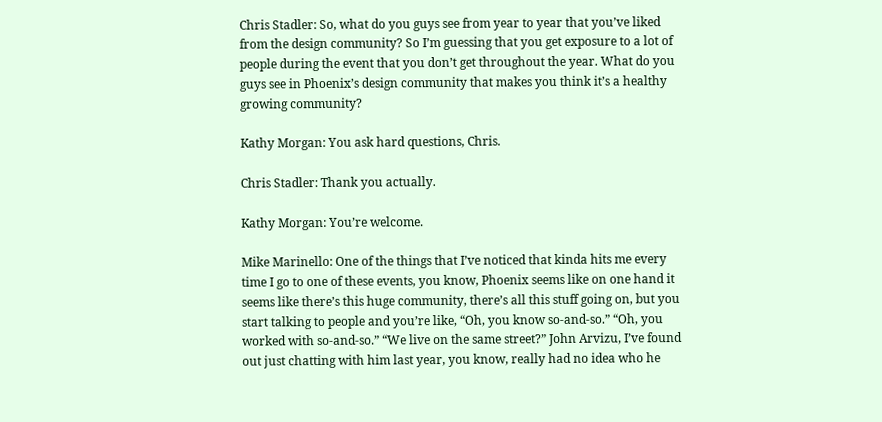Chris Stadler: So, what do you guys see from year to year that you’ve liked from the design community? So I’m guessing that you get exposure to a lot of people during the event that you don’t get throughout the year. What do you guys see in Phoenix’s design community that makes you think it’s a healthy growing community?

Kathy Morgan: You ask hard questions, Chris.

Chris Stadler: Thank you actually.

Kathy Morgan: You’re welcome.

Mike Marinello: One of the things that I’ve noticed that kinda hits me every time I go to one of these events, you know, Phoenix seems like on one hand it seems like there’s this huge community, there’s all this stuff going on, but you start talking to people and you’re like, “Oh, you know so-and-so.” “Oh, you worked with so-and-so.” “We live on the same street?” John Arvizu, I’ve found out just chatting with him last year, you know, really had no idea who he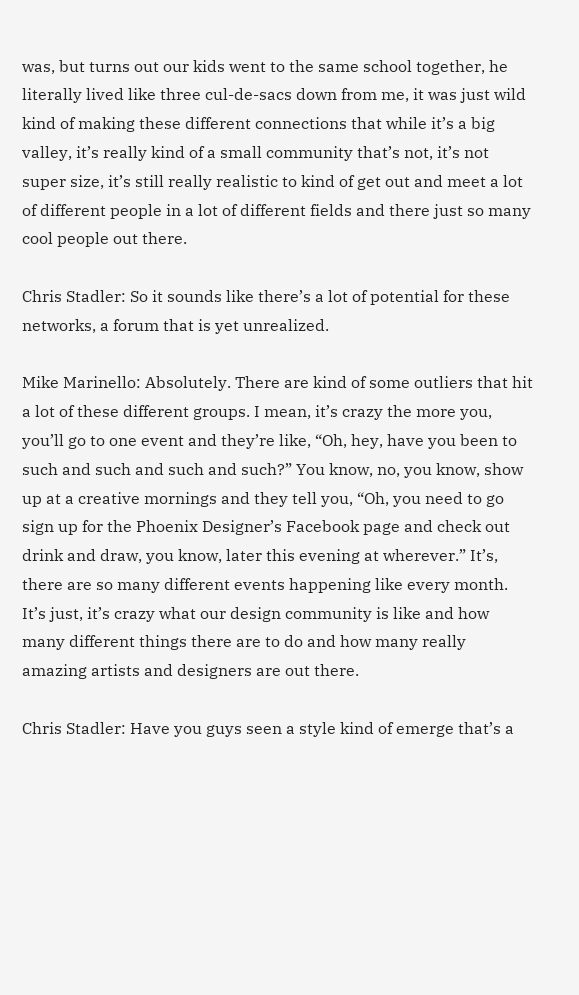was, but turns out our kids went to the same school together, he literally lived like three cul-de-sacs down from me, it was just wild kind of making these different connections that while it’s a big valley, it’s really kind of a small community that’s not, it’s not super size, it’s still really realistic to kind of get out and meet a lot of different people in a lot of different fields and there just so many cool people out there.

Chris Stadler: So it sounds like there’s a lot of potential for these networks, a forum that is yet unrealized.

Mike Marinello: Absolutely. There are kind of some outliers that hit a lot of these different groups. I mean, it’s crazy the more you, you’ll go to one event and they’re like, “Oh, hey, have you been to such and such and such and such?” You know, no, you know, show up at a creative mornings and they tell you, “Oh, you need to go sign up for the Phoenix Designer’s Facebook page and check out drink and draw, you know, later this evening at wherever.” It’s, there are so many different events happening like every month. It’s just, it’s crazy what our design community is like and how many different things there are to do and how many really amazing artists and designers are out there.

Chris Stadler: Have you guys seen a style kind of emerge that’s a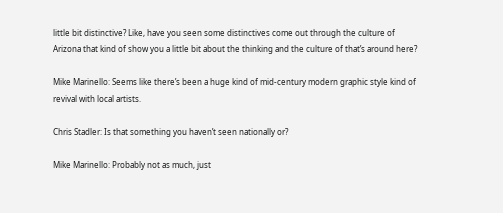little bit distinctive? Like, have you seen some distinctives come out through the culture of Arizona that kind of show you a little bit about the thinking and the culture of that’s around here?

Mike Marinello: Seems like there’s been a huge kind of mid-century modern graphic style kind of revival with local artists.

Chris Stadler: Is that something you haven’t seen nationally or?

Mike Marinello: Probably not as much, just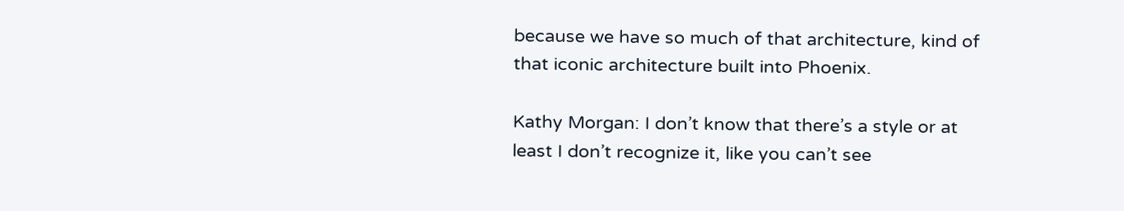because we have so much of that architecture, kind of that iconic architecture built into Phoenix.

Kathy Morgan: I don’t know that there’s a style or at least I don’t recognize it, like you can’t see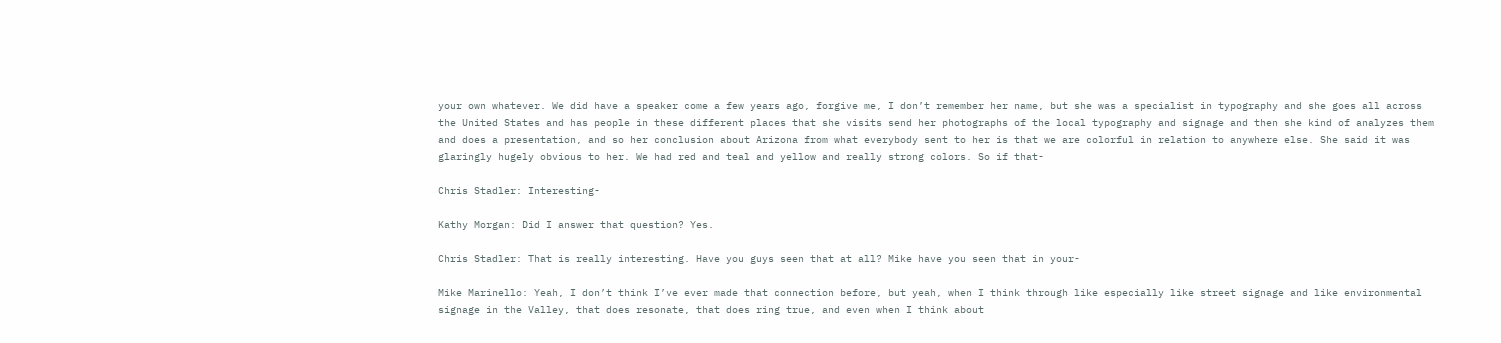your own whatever. We did have a speaker come a few years ago, forgive me, I don’t remember her name, but she was a specialist in typography and she goes all across the United States and has people in these different places that she visits send her photographs of the local typography and signage and then she kind of analyzes them and does a presentation, and so her conclusion about Arizona from what everybody sent to her is that we are colorful in relation to anywhere else. She said it was glaringly hugely obvious to her. We had red and teal and yellow and really strong colors. So if that-

Chris Stadler: Interesting-

Kathy Morgan: Did I answer that question? Yes.

Chris Stadler: That is really interesting. Have you guys seen that at all? Mike have you seen that in your-

Mike Marinello: Yeah, I don’t think I’ve ever made that connection before, but yeah, when I think through like especially like street signage and like environmental signage in the Valley, that does resonate, that does ring true, and even when I think about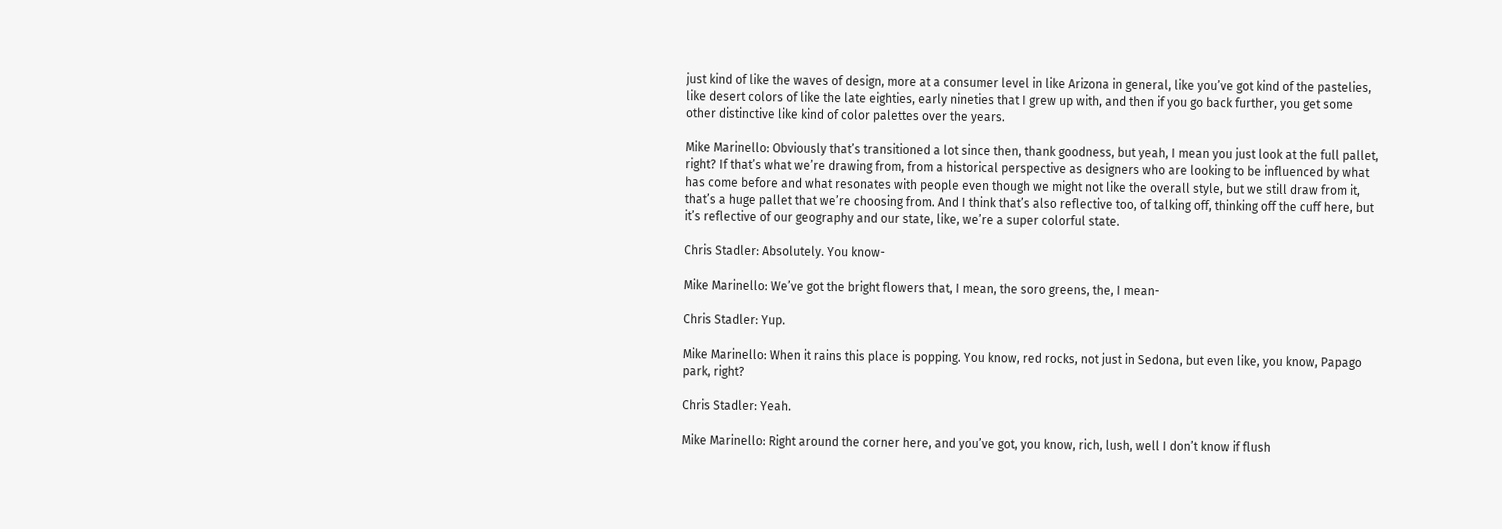just kind of like the waves of design, more at a consumer level in like Arizona in general, like you’ve got kind of the pastelies, like desert colors of like the late eighties, early nineties that I grew up with, and then if you go back further, you get some other distinctive like kind of color palettes over the years.

Mike Marinello: Obviously that’s transitioned a lot since then, thank goodness, but yeah, I mean you just look at the full pallet, right? If that’s what we’re drawing from, from a historical perspective as designers who are looking to be influenced by what has come before and what resonates with people even though we might not like the overall style, but we still draw from it, that’s a huge pallet that we’re choosing from. And I think that’s also reflective too, of talking off, thinking off the cuff here, but it’s reflective of our geography and our state, like, we’re a super colorful state.

Chris Stadler: Absolutely. You know-

Mike Marinello: We’ve got the bright flowers that, I mean, the soro greens, the, I mean-

Chris Stadler: Yup.

Mike Marinello: When it rains this place is popping. You know, red rocks, not just in Sedona, but even like, you know, Papago park, right?

Chris Stadler: Yeah.

Mike Marinello: Right around the corner here, and you’ve got, you know, rich, lush, well I don’t know if flush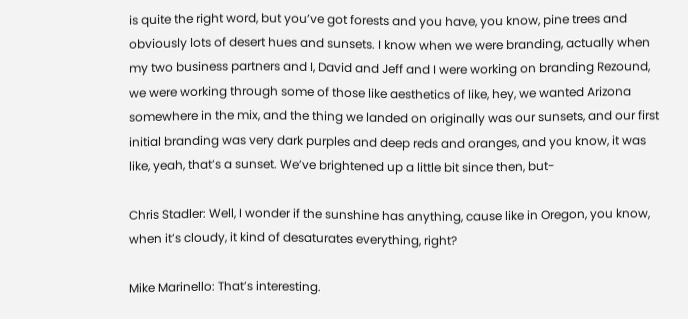is quite the right word, but you’ve got forests and you have, you know, pine trees and obviously lots of desert hues and sunsets. I know when we were branding, actually when my two business partners and I, David and Jeff and I were working on branding Rezound, we were working through some of those like aesthetics of like, hey, we wanted Arizona somewhere in the mix, and the thing we landed on originally was our sunsets, and our first initial branding was very dark purples and deep reds and oranges, and you know, it was like, yeah, that’s a sunset. We’ve brightened up a little bit since then, but-

Chris Stadler: Well, I wonder if the sunshine has anything, cause like in Oregon, you know, when it’s cloudy, it kind of desaturates everything, right?

Mike Marinello: That’s interesting.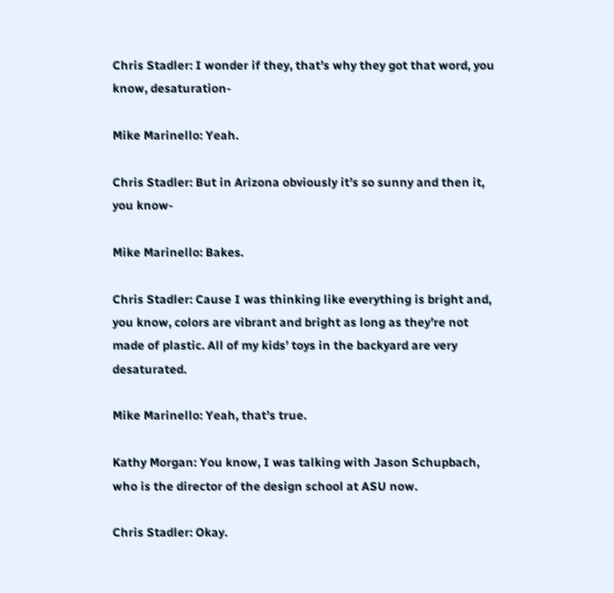Chris Stadler: I wonder if they, that’s why they got that word, you know, desaturation-

Mike Marinello: Yeah.

Chris Stadler: But in Arizona obviously it’s so sunny and then it, you know-

Mike Marinello: Bakes.

Chris Stadler: Cause I was thinking like everything is bright and, you know, colors are vibrant and bright as long as they’re not made of plastic. All of my kids’ toys in the backyard are very desaturated.

Mike Marinello: Yeah, that’s true.

Kathy Morgan: You know, I was talking with Jason Schupbach, who is the director of the design school at ASU now.

Chris Stadler: Okay.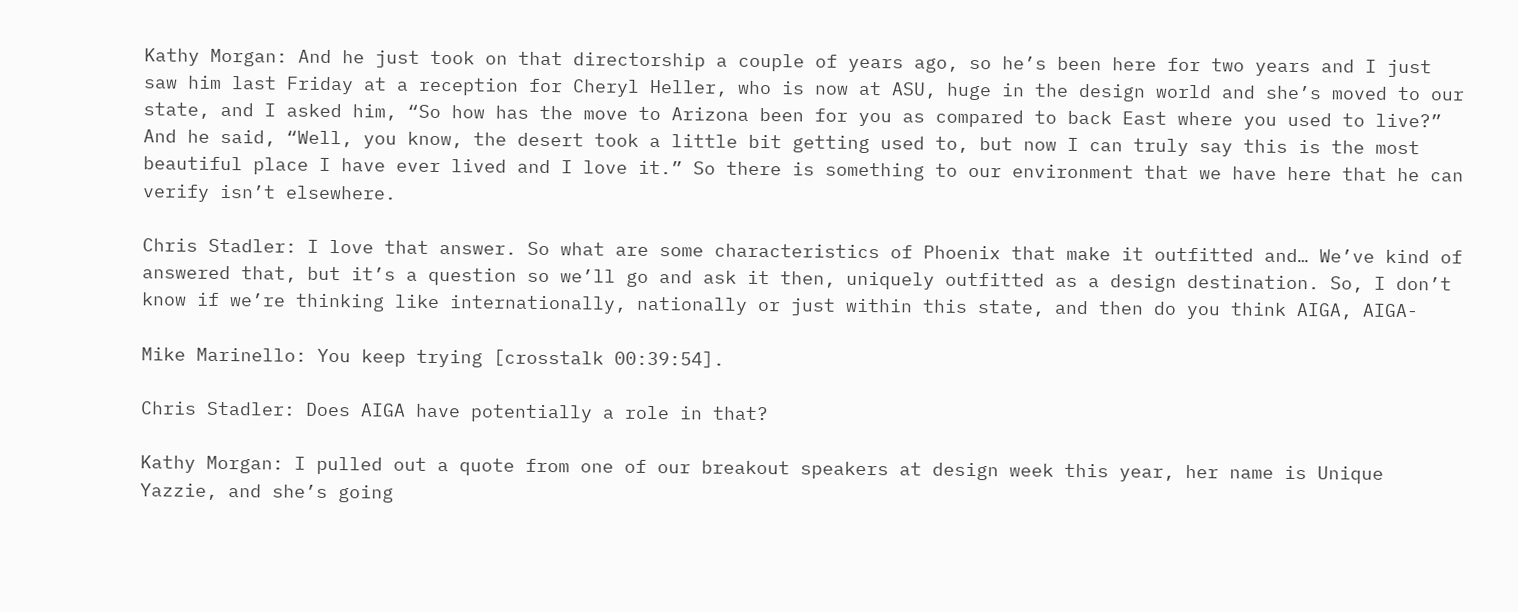Kathy Morgan: And he just took on that directorship a couple of years ago, so he’s been here for two years and I just saw him last Friday at a reception for Cheryl Heller, who is now at ASU, huge in the design world and she’s moved to our state, and I asked him, “So how has the move to Arizona been for you as compared to back East where you used to live?” And he said, “Well, you know, the desert took a little bit getting used to, but now I can truly say this is the most beautiful place I have ever lived and I love it.” So there is something to our environment that we have here that he can verify isn’t elsewhere.

Chris Stadler: I love that answer. So what are some characteristics of Phoenix that make it outfitted and… We’ve kind of answered that, but it’s a question so we’ll go and ask it then, uniquely outfitted as a design destination. So, I don’t know if we’re thinking like internationally, nationally or just within this state, and then do you think AIGA, AIGA-

Mike Marinello: You keep trying [crosstalk 00:39:54].

Chris Stadler: Does AIGA have potentially a role in that?

Kathy Morgan: I pulled out a quote from one of our breakout speakers at design week this year, her name is Unique Yazzie, and she’s going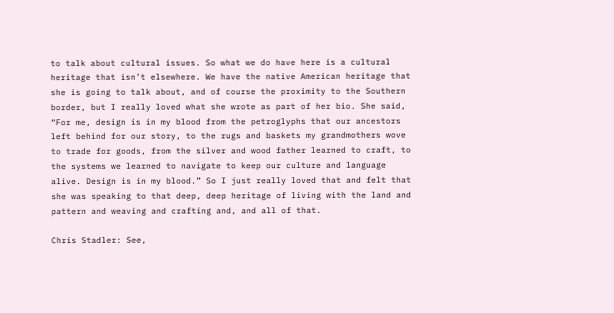to talk about cultural issues. So what we do have here is a cultural heritage that isn’t elsewhere. We have the native American heritage that she is going to talk about, and of course the proximity to the Southern border, but I really loved what she wrote as part of her bio. She said, “For me, design is in my blood from the petroglyphs that our ancestors left behind for our story, to the rugs and baskets my grandmothers wove to trade for goods, from the silver and wood father learned to craft, to the systems we learned to navigate to keep our culture and language alive. Design is in my blood.” So I just really loved that and felt that she was speaking to that deep, deep heritage of living with the land and pattern and weaving and crafting and, and all of that.

Chris Stadler: See,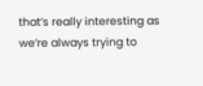that’s really interesting as we’re always trying to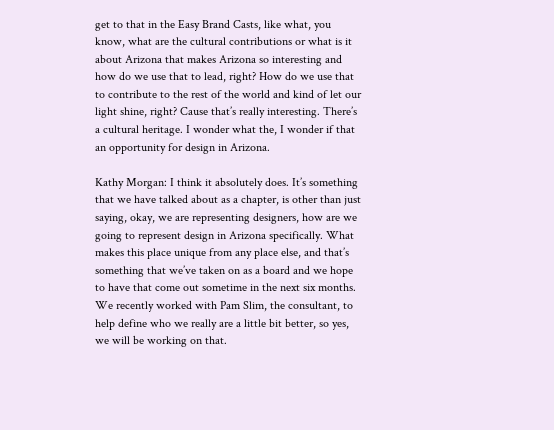get to that in the Easy Brand Casts, like what, you know, what are the cultural contributions or what is it about Arizona that makes Arizona so interesting and how do we use that to lead, right? How do we use that to contribute to the rest of the world and kind of let our light shine, right? Cause that’s really interesting. There’s a cultural heritage. I wonder what the, I wonder if that an opportunity for design in Arizona.

Kathy Morgan: I think it absolutely does. It’s something that we have talked about as a chapter, is other than just saying, okay, we are representing designers, how are we going to represent design in Arizona specifically. What makes this place unique from any place else, and that’s something that we’ve taken on as a board and we hope to have that come out sometime in the next six months. We recently worked with Pam Slim, the consultant, to help define who we really are a little bit better, so yes, we will be working on that.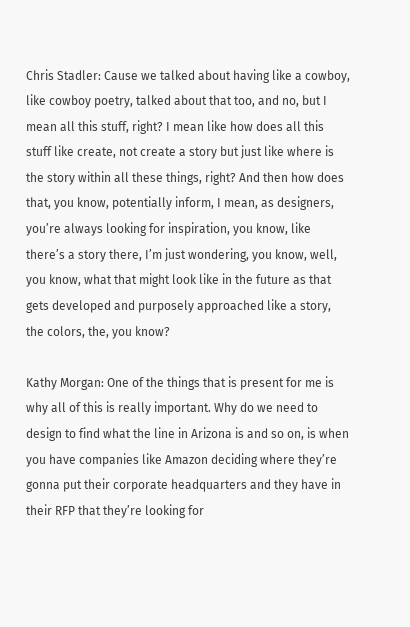Chris Stadler: Cause we talked about having like a cowboy, like cowboy poetry, talked about that too, and no, but I mean all this stuff, right? I mean like how does all this stuff like create, not create a story but just like where is the story within all these things, right? And then how does that, you know, potentially inform, I mean, as designers, you’re always looking for inspiration, you know, like there’s a story there, I’m just wondering, you know, well, you know, what that might look like in the future as that gets developed and purposely approached like a story, the colors, the, you know?

Kathy Morgan: One of the things that is present for me is why all of this is really important. Why do we need to design to find what the line in Arizona is and so on, is when you have companies like Amazon deciding where they’re gonna put their corporate headquarters and they have in their RFP that they’re looking for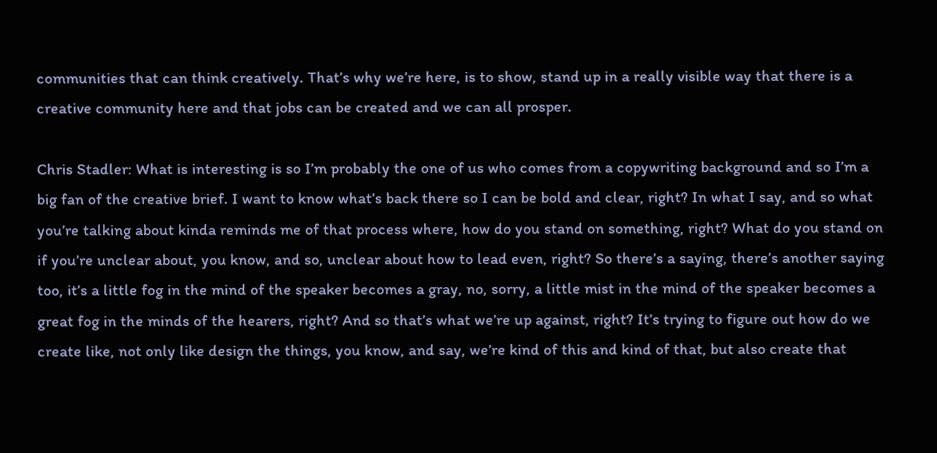communities that can think creatively. That’s why we’re here, is to show, stand up in a really visible way that there is a creative community here and that jobs can be created and we can all prosper.

Chris Stadler: What is interesting is so I’m probably the one of us who comes from a copywriting background and so I’m a big fan of the creative brief. I want to know what’s back there so I can be bold and clear, right? In what I say, and so what you’re talking about kinda reminds me of that process where, how do you stand on something, right? What do you stand on if you’re unclear about, you know, and so, unclear about how to lead even, right? So there’s a saying, there’s another saying too, it’s a little fog in the mind of the speaker becomes a gray, no, sorry, a little mist in the mind of the speaker becomes a great fog in the minds of the hearers, right? And so that’s what we’re up against, right? It’s trying to figure out how do we create like, not only like design the things, you know, and say, we’re kind of this and kind of that, but also create that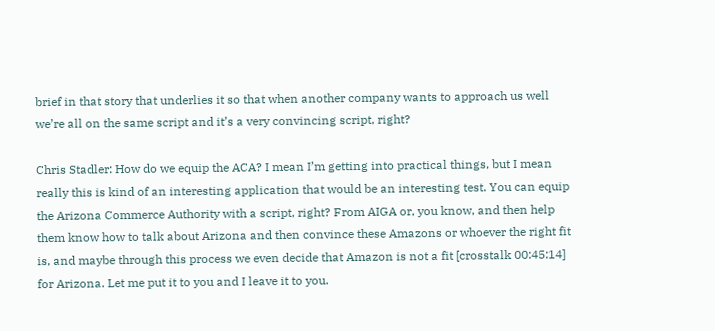brief in that story that underlies it so that when another company wants to approach us well we’re all on the same script and it’s a very convincing script, right?

Chris Stadler: How do we equip the ACA? I mean I’m getting into practical things, but I mean really this is kind of an interesting application that would be an interesting test. You can equip the Arizona Commerce Authority with a script, right? From AIGA or, you know, and then help them know how to talk about Arizona and then convince these Amazons or whoever the right fit is, and maybe through this process we even decide that Amazon is not a fit [crosstalk 00:45:14] for Arizona. Let me put it to you and I leave it to you.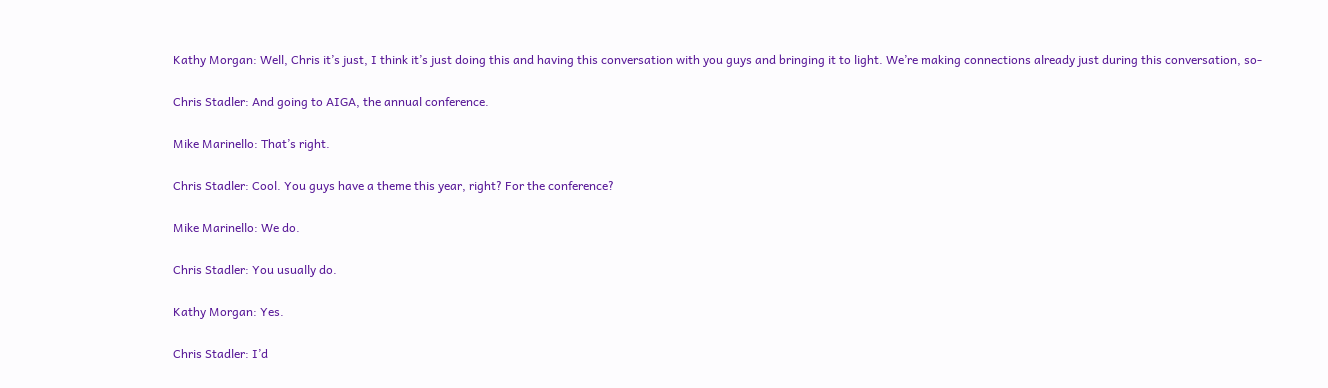Kathy Morgan: Well, Chris it’s just, I think it’s just doing this and having this conversation with you guys and bringing it to light. We’re making connections already just during this conversation, so-

Chris Stadler: And going to AIGA, the annual conference.

Mike Marinello: That’s right.

Chris Stadler: Cool. You guys have a theme this year, right? For the conference?

Mike Marinello: We do.

Chris Stadler: You usually do.

Kathy Morgan: Yes.

Chris Stadler: I’d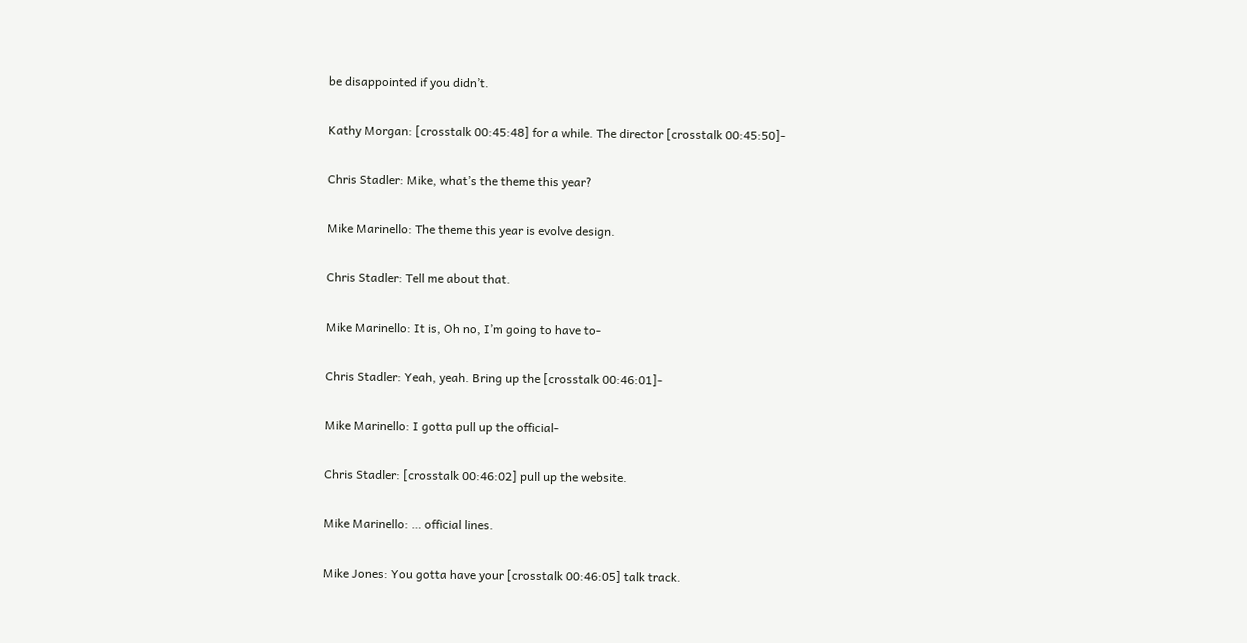be disappointed if you didn’t.

Kathy Morgan: [crosstalk 00:45:48] for a while. The director [crosstalk 00:45:50]-

Chris Stadler: Mike, what’s the theme this year?

Mike Marinello: The theme this year is evolve design.

Chris Stadler: Tell me about that.

Mike Marinello: It is, Oh no, I’m going to have to-

Chris Stadler: Yeah, yeah. Bring up the [crosstalk 00:46:01]-

Mike Marinello: I gotta pull up the official-

Chris Stadler: [crosstalk 00:46:02] pull up the website.

Mike Marinello: … official lines.

Mike Jones: You gotta have your [crosstalk 00:46:05] talk track.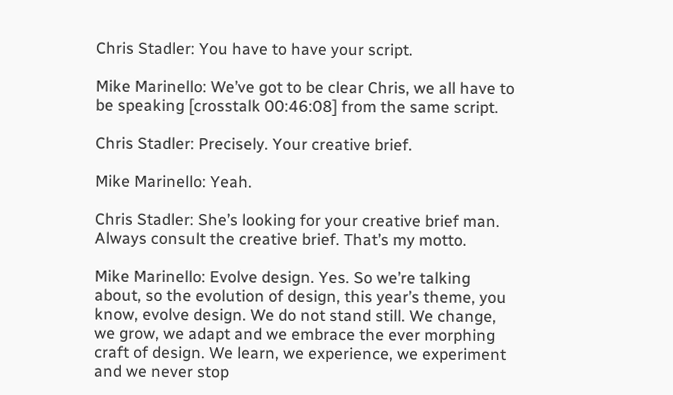Chris Stadler: You have to have your script.

Mike Marinello: We’ve got to be clear Chris, we all have to be speaking [crosstalk 00:46:08] from the same script.

Chris Stadler: Precisely. Your creative brief.

Mike Marinello: Yeah.

Chris Stadler: She’s looking for your creative brief man. Always consult the creative brief. That’s my motto.

Mike Marinello: Evolve design. Yes. So we’re talking about, so the evolution of design, this year’s theme, you know, evolve design. We do not stand still. We change, we grow, we adapt and we embrace the ever morphing craft of design. We learn, we experience, we experiment and we never stop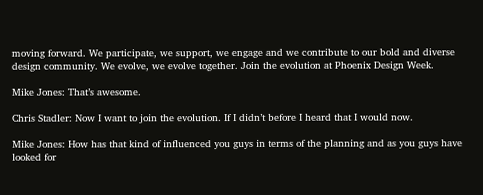moving forward. We participate, we support, we engage and we contribute to our bold and diverse design community. We evolve, we evolve together. Join the evolution at Phoenix Design Week.

Mike Jones: That’s awesome.

Chris Stadler: Now I want to join the evolution. If I didn’t before I heard that I would now.

Mike Jones: How has that kind of influenced you guys in terms of the planning and as you guys have looked for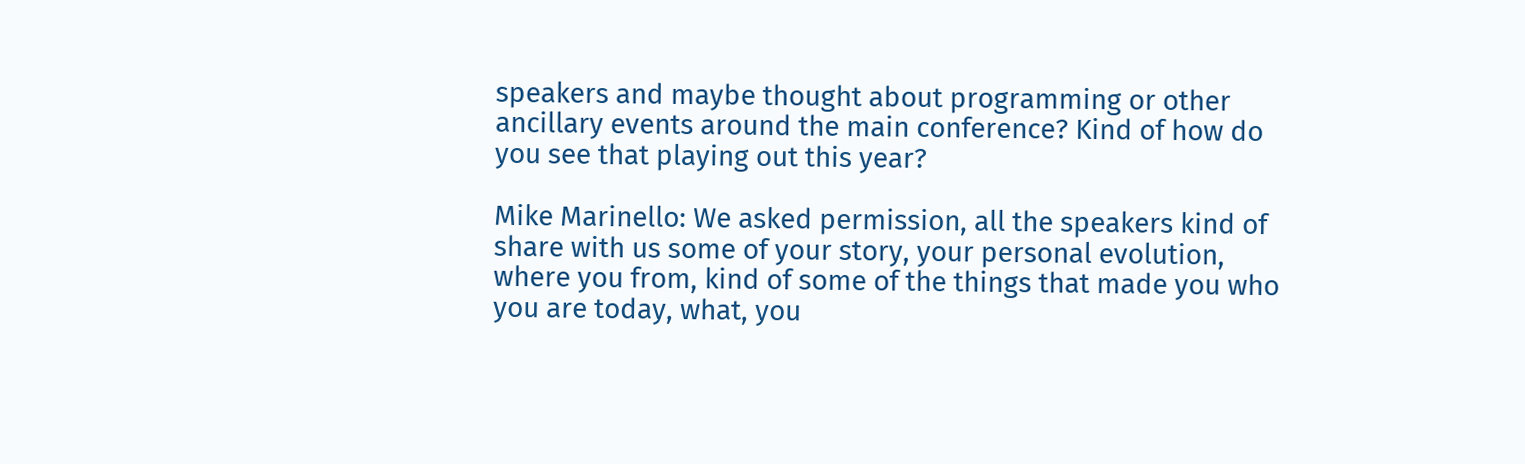speakers and maybe thought about programming or other ancillary events around the main conference? Kind of how do you see that playing out this year?

Mike Marinello: We asked permission, all the speakers kind of share with us some of your story, your personal evolution, where you from, kind of some of the things that made you who you are today, what, you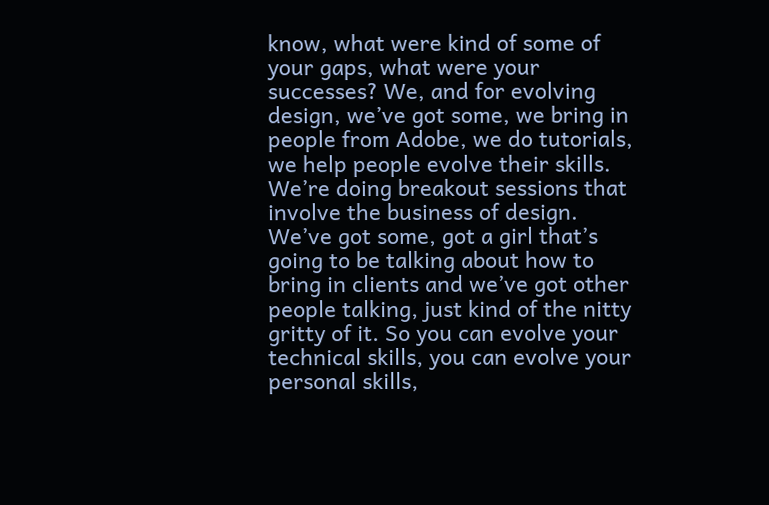know, what were kind of some of your gaps, what were your successes? We, and for evolving design, we’ve got some, we bring in people from Adobe, we do tutorials, we help people evolve their skills. We’re doing breakout sessions that involve the business of design. We’ve got some, got a girl that’s going to be talking about how to bring in clients and we’ve got other people talking, just kind of the nitty gritty of it. So you can evolve your technical skills, you can evolve your personal skills,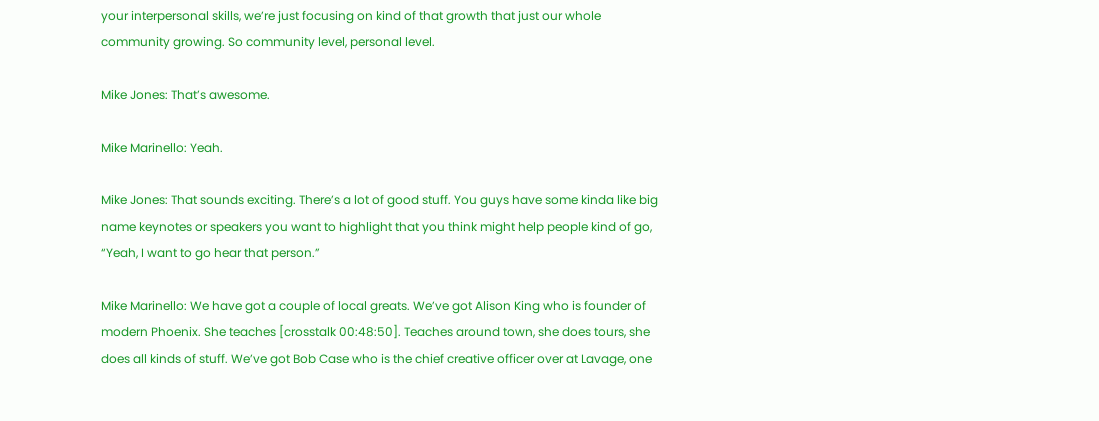your interpersonal skills, we’re just focusing on kind of that growth that just our whole community growing. So community level, personal level.

Mike Jones: That’s awesome.

Mike Marinello: Yeah.

Mike Jones: That sounds exciting. There’s a lot of good stuff. You guys have some kinda like big name keynotes or speakers you want to highlight that you think might help people kind of go, “Yeah, I want to go hear that person.”

Mike Marinello: We have got a couple of local greats. We’ve got Alison King who is founder of modern Phoenix. She teaches [crosstalk 00:48:50]. Teaches around town, she does tours, she does all kinds of stuff. We’ve got Bob Case who is the chief creative officer over at Lavage, one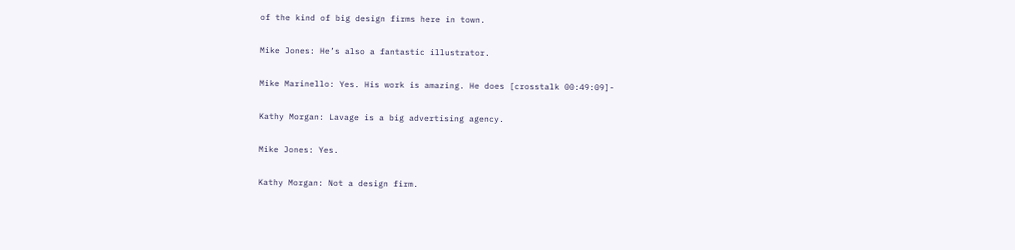of the kind of big design firms here in town.

Mike Jones: He’s also a fantastic illustrator.

Mike Marinello: Yes. His work is amazing. He does [crosstalk 00:49:09]-

Kathy Morgan: Lavage is a big advertising agency.

Mike Jones: Yes.

Kathy Morgan: Not a design firm.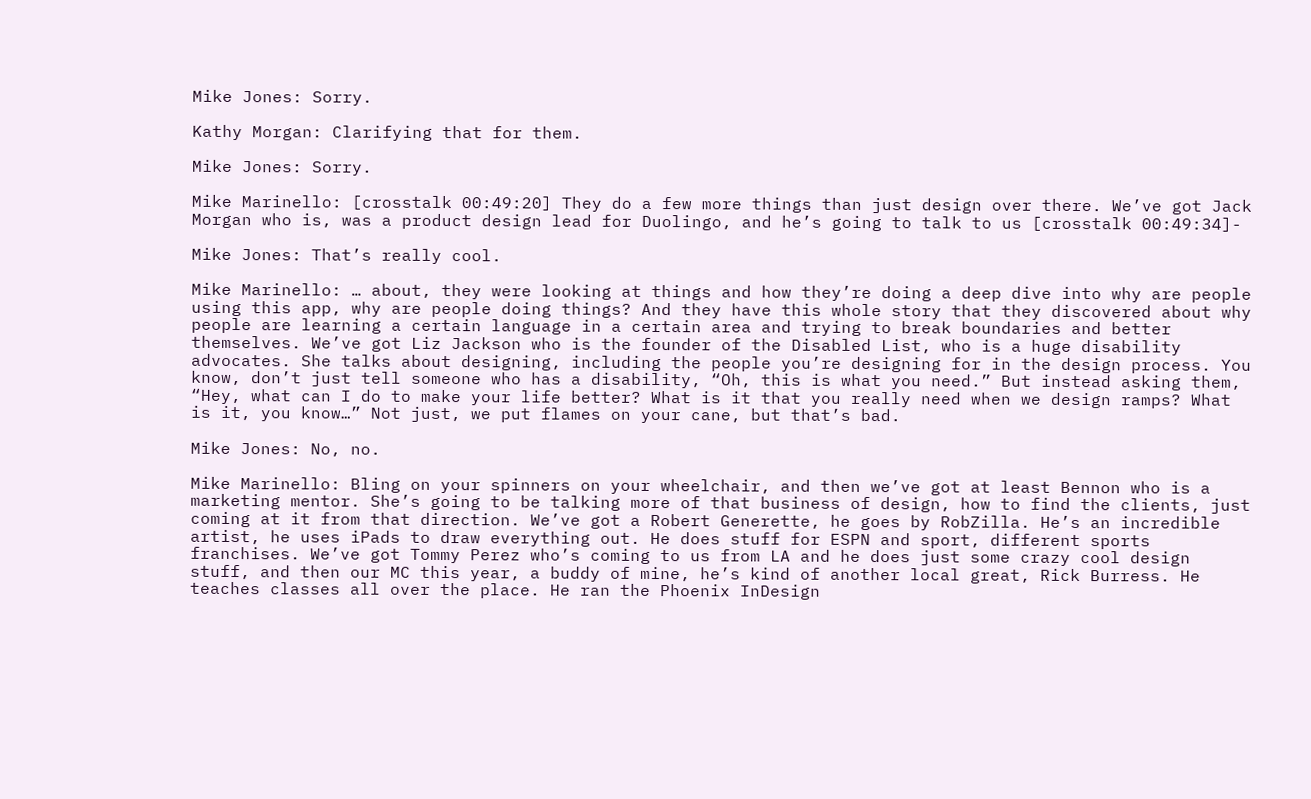Mike Jones: Sorry.

Kathy Morgan: Clarifying that for them.

Mike Jones: Sorry.

Mike Marinello: [crosstalk 00:49:20] They do a few more things than just design over there. We’ve got Jack Morgan who is, was a product design lead for Duolingo, and he’s going to talk to us [crosstalk 00:49:34]-

Mike Jones: That’s really cool.

Mike Marinello: … about, they were looking at things and how they’re doing a deep dive into why are people using this app, why are people doing things? And they have this whole story that they discovered about why people are learning a certain language in a certain area and trying to break boundaries and better themselves. We’ve got Liz Jackson who is the founder of the Disabled List, who is a huge disability advocates. She talks about designing, including the people you’re designing for in the design process. You know, don’t just tell someone who has a disability, “Oh, this is what you need.” But instead asking them, “Hey, what can I do to make your life better? What is it that you really need when we design ramps? What is it, you know…” Not just, we put flames on your cane, but that’s bad.

Mike Jones: No, no.

Mike Marinello: Bling on your spinners on your wheelchair, and then we’ve got at least Bennon who is a marketing mentor. She’s going to be talking more of that business of design, how to find the clients, just coming at it from that direction. We’ve got a Robert Generette, he goes by RobZilla. He’s an incredible artist, he uses iPads to draw everything out. He does stuff for ESPN and sport, different sports franchises. We’ve got Tommy Perez who’s coming to us from LA and he does just some crazy cool design stuff, and then our MC this year, a buddy of mine, he’s kind of another local great, Rick Burress. He teaches classes all over the place. He ran the Phoenix InDesign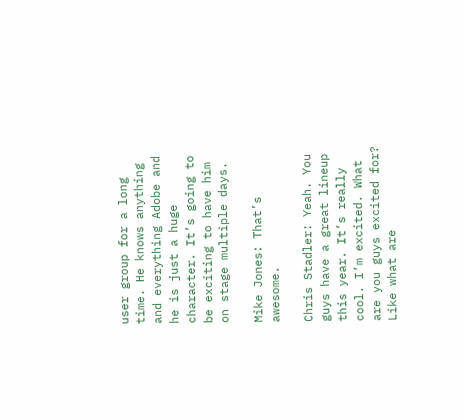user group for a long time. He knows anything and everything Adobe and he is just a huge character. It’s going to be exciting to have him on stage multiple days.

Mike Jones: That’s awesome.

Chris Stadler: Yeah. You guys have a great lineup this year. It’s really cool. I’m excited. What are you guys excited for? Like what are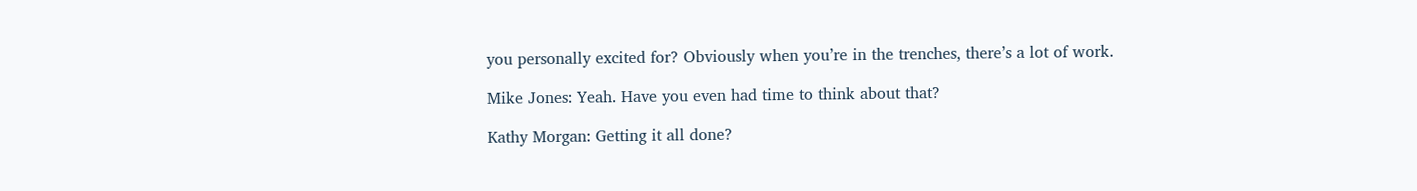you personally excited for? Obviously when you’re in the trenches, there’s a lot of work.

Mike Jones: Yeah. Have you even had time to think about that?

Kathy Morgan: Getting it all done?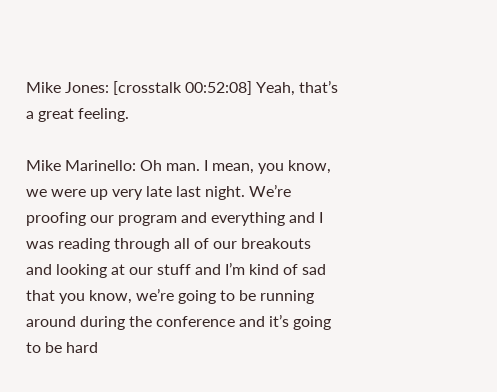Mike Jones: [crosstalk 00:52:08] Yeah, that’s a great feeling.

Mike Marinello: Oh man. I mean, you know, we were up very late last night. We’re proofing our program and everything and I was reading through all of our breakouts and looking at our stuff and I’m kind of sad that you know, we’re going to be running around during the conference and it’s going to be hard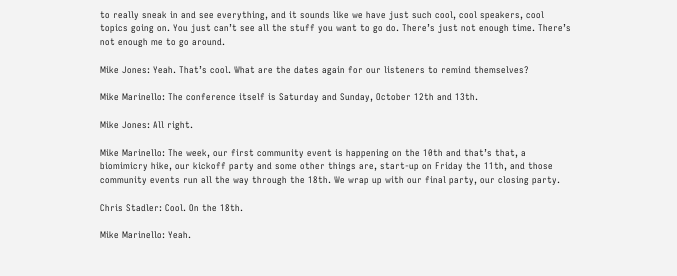to really sneak in and see everything, and it sounds like we have just such cool, cool speakers, cool topics going on. You just can’t see all the stuff you want to go do. There’s just not enough time. There’s not enough me to go around.

Mike Jones: Yeah. That’s cool. What are the dates again for our listeners to remind themselves?

Mike Marinello: The conference itself is Saturday and Sunday, October 12th and 13th.

Mike Jones: All right.

Mike Marinello: The week, our first community event is happening on the 10th and that’s that, a biomimicry hike, our kickoff party and some other things are, start-up on Friday the 11th, and those community events run all the way through the 18th. We wrap up with our final party, our closing party.

Chris Stadler: Cool. On the 18th.

Mike Marinello: Yeah.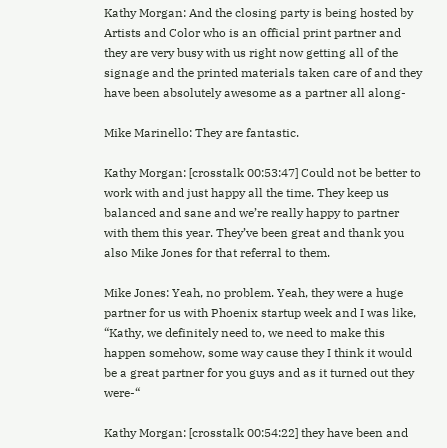Kathy Morgan: And the closing party is being hosted by Artists and Color who is an official print partner and they are very busy with us right now getting all of the signage and the printed materials taken care of and they have been absolutely awesome as a partner all along-

Mike Marinello: They are fantastic.

Kathy Morgan: [crosstalk 00:53:47] Could not be better to work with and just happy all the time. They keep us balanced and sane and we’re really happy to partner with them this year. They’ve been great and thank you also Mike Jones for that referral to them.

Mike Jones: Yeah, no problem. Yeah, they were a huge partner for us with Phoenix startup week and I was like, “Kathy, we definitely need to, we need to make this happen somehow, some way cause they I think it would be a great partner for you guys and as it turned out they were-“

Kathy Morgan: [crosstalk 00:54:22] they have been and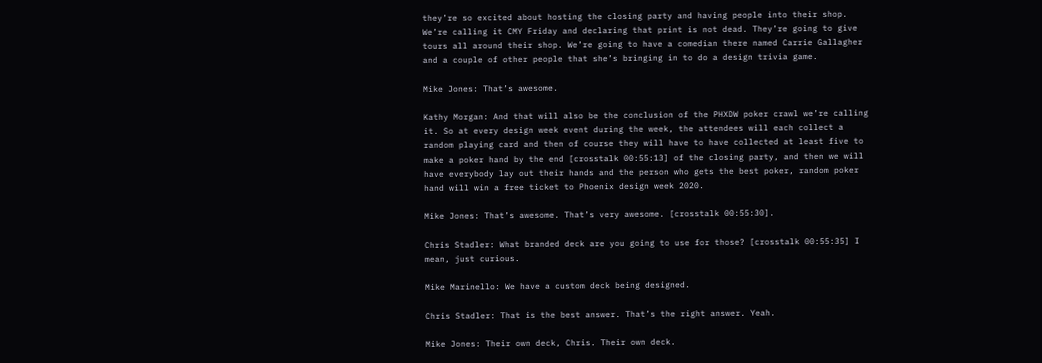they’re so excited about hosting the closing party and having people into their shop. We’re calling it CMY Friday and declaring that print is not dead. They’re going to give tours all around their shop. We’re going to have a comedian there named Carrie Gallagher and a couple of other people that she’s bringing in to do a design trivia game.

Mike Jones: That’s awesome.

Kathy Morgan: And that will also be the conclusion of the PHXDW poker crawl we’re calling it. So at every design week event during the week, the attendees will each collect a random playing card and then of course they will have to have collected at least five to make a poker hand by the end [crosstalk 00:55:13] of the closing party, and then we will have everybody lay out their hands and the person who gets the best poker, random poker hand will win a free ticket to Phoenix design week 2020.

Mike Jones: That’s awesome. That’s very awesome. [crosstalk 00:55:30].

Chris Stadler: What branded deck are you going to use for those? [crosstalk 00:55:35] I mean, just curious.

Mike Marinello: We have a custom deck being designed.

Chris Stadler: That is the best answer. That’s the right answer. Yeah.

Mike Jones: Their own deck, Chris. Their own deck.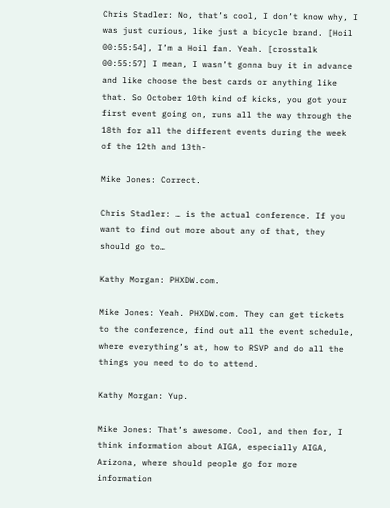Chris Stadler: No, that’s cool, I don’t know why, I was just curious, like just a bicycle brand. [Hoil 00:55:54], I’m a Hoil fan. Yeah. [crosstalk 00:55:57] I mean, I wasn’t gonna buy it in advance and like choose the best cards or anything like that. So October 10th kind of kicks, you got your first event going on, runs all the way through the 18th for all the different events during the week of the 12th and 13th-

Mike Jones: Correct.

Chris Stadler: … is the actual conference. If you want to find out more about any of that, they should go to…

Kathy Morgan: PHXDW.com.

Mike Jones: Yeah. PHXDW.com. They can get tickets to the conference, find out all the event schedule, where everything’s at, how to RSVP and do all the things you need to do to attend.

Kathy Morgan: Yup.

Mike Jones: That’s awesome. Cool, and then for, I think information about AIGA, especially AIGA, Arizona, where should people go for more information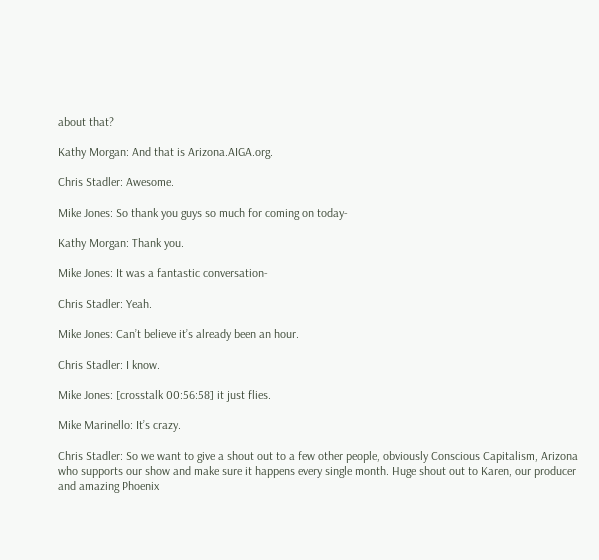about that?

Kathy Morgan: And that is Arizona.AIGA.org.

Chris Stadler: Awesome.

Mike Jones: So thank you guys so much for coming on today-

Kathy Morgan: Thank you.

Mike Jones: It was a fantastic conversation-

Chris Stadler: Yeah.

Mike Jones: Can’t believe it’s already been an hour.

Chris Stadler: I know.

Mike Jones: [crosstalk 00:56:58] it just flies.

Mike Marinello: It’s crazy.

Chris Stadler: So we want to give a shout out to a few other people, obviously Conscious Capitalism, Arizona who supports our show and make sure it happens every single month. Huge shout out to Karen, our producer and amazing Phoenix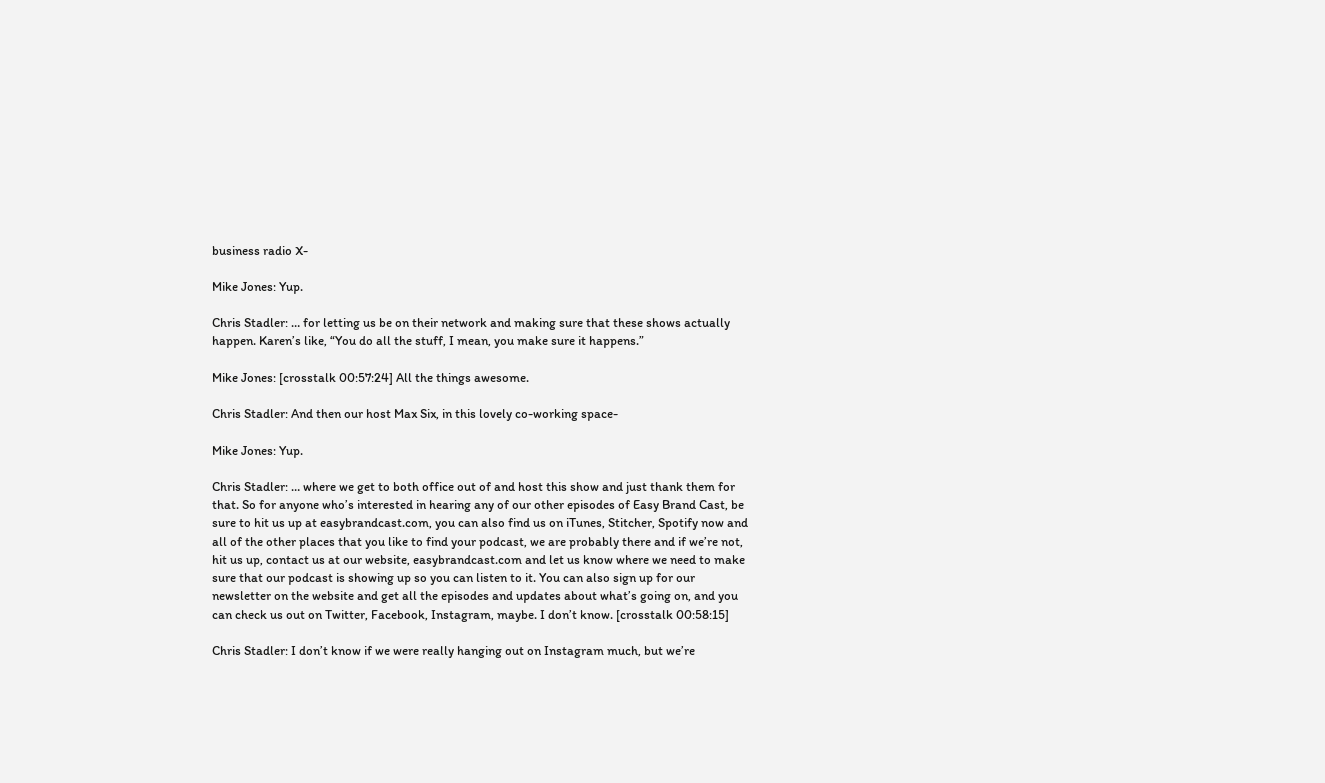business radio X-

Mike Jones: Yup.

Chris Stadler: … for letting us be on their network and making sure that these shows actually happen. Karen’s like, “You do all the stuff, I mean, you make sure it happens.”

Mike Jones: [crosstalk 00:57:24] All the things awesome.

Chris Stadler: And then our host Max Six, in this lovely co-working space-

Mike Jones: Yup.

Chris Stadler: … where we get to both office out of and host this show and just thank them for that. So for anyone who’s interested in hearing any of our other episodes of Easy Brand Cast, be sure to hit us up at easybrandcast.com, you can also find us on iTunes, Stitcher, Spotify now and all of the other places that you like to find your podcast, we are probably there and if we’re not, hit us up, contact us at our website, easybrandcast.com and let us know where we need to make sure that our podcast is showing up so you can listen to it. You can also sign up for our newsletter on the website and get all the episodes and updates about what’s going on, and you can check us out on Twitter, Facebook, Instagram, maybe. I don’t know. [crosstalk 00:58:15]

Chris Stadler: I don’t know if we were really hanging out on Instagram much, but we’re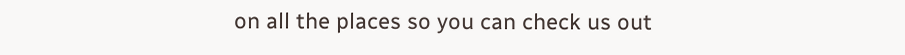on all the places so you can check us out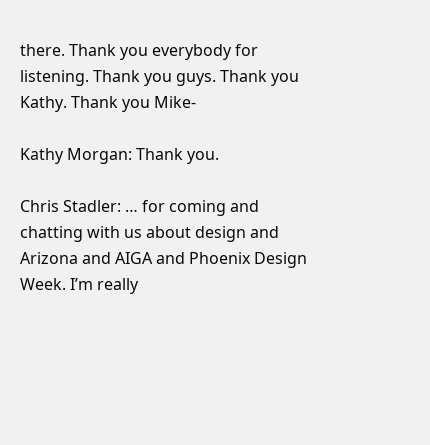there. Thank you everybody for listening. Thank you guys. Thank you Kathy. Thank you Mike-

Kathy Morgan: Thank you.

Chris Stadler: … for coming and chatting with us about design and Arizona and AIGA and Phoenix Design Week. I’m really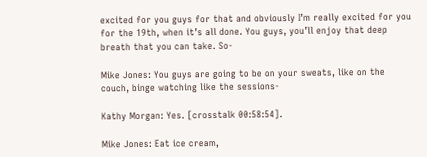excited for you guys for that and obviously I’m really excited for you for the 19th, when it’s all done. You guys, you’ll enjoy that deep breath that you can take. So-

Mike Jones: You guys are going to be on your sweats, like on the couch, binge watching like the sessions-

Kathy Morgan: Yes. [crosstalk 00:58:54].

Mike Jones: Eat ice cream,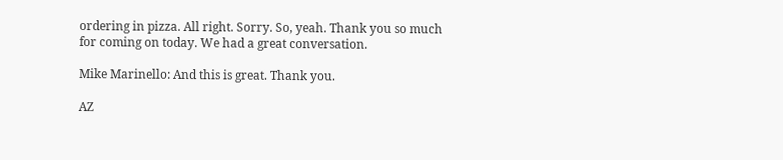ordering in pizza. All right. Sorry. So, yeah. Thank you so much for coming on today. We had a great conversation.

Mike Marinello: And this is great. Thank you.

AZ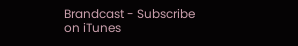Brandcast - Subscribe on iTunes